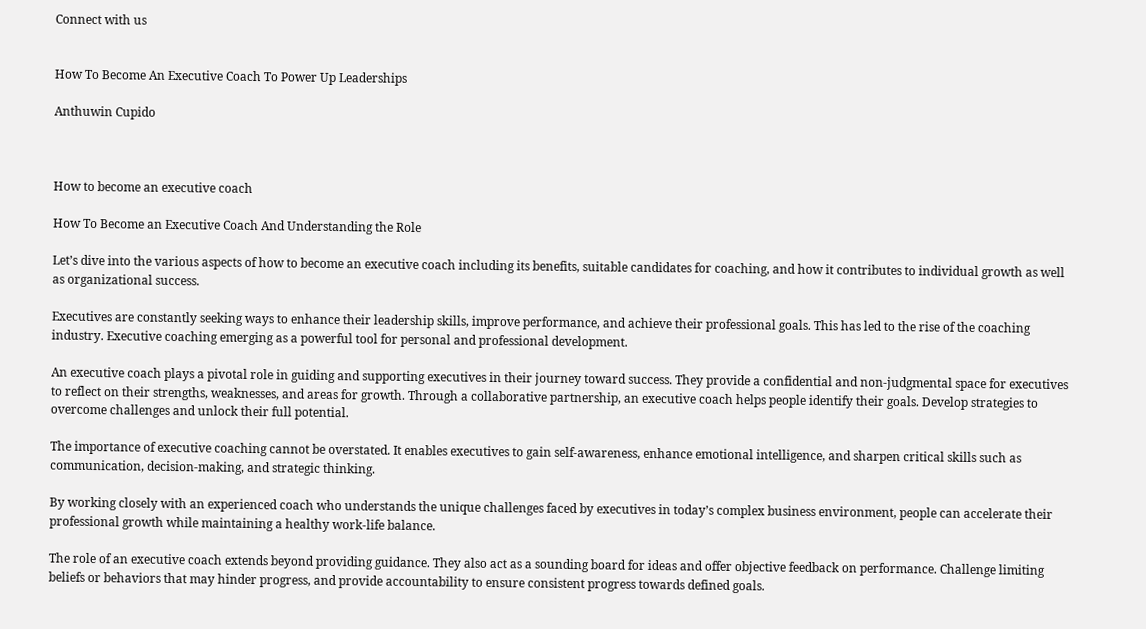Connect with us


How To Become An Executive Coach To Power Up Leaderships

Anthuwin Cupido



How to become an executive coach

How To Become an Executive Coach And Understanding the Role

Let’s dive into the various aspects of how to become an executive coach including its benefits, suitable candidates for coaching, and how it contributes to individual growth as well as organizational success.

Executives are constantly seeking ways to enhance their leadership skills, improve performance, and achieve their professional goals. This has led to the rise of the coaching industry. Executive coaching emerging as a powerful tool for personal and professional development.

An executive coach plays a pivotal role in guiding and supporting executives in their journey toward success. They provide a confidential and non-judgmental space for executives to reflect on their strengths, weaknesses, and areas for growth. Through a collaborative partnership, an executive coach helps people identify their goals. Develop strategies to overcome challenges and unlock their full potential.

The importance of executive coaching cannot be overstated. It enables executives to gain self-awareness, enhance emotional intelligence, and sharpen critical skills such as communication, decision-making, and strategic thinking.

By working closely with an experienced coach who understands the unique challenges faced by executives in today’s complex business environment, people can accelerate their professional growth while maintaining a healthy work-life balance.

The role of an executive coach extends beyond providing guidance. They also act as a sounding board for ideas and offer objective feedback on performance. Challenge limiting beliefs or behaviors that may hinder progress, and provide accountability to ensure consistent progress towards defined goals.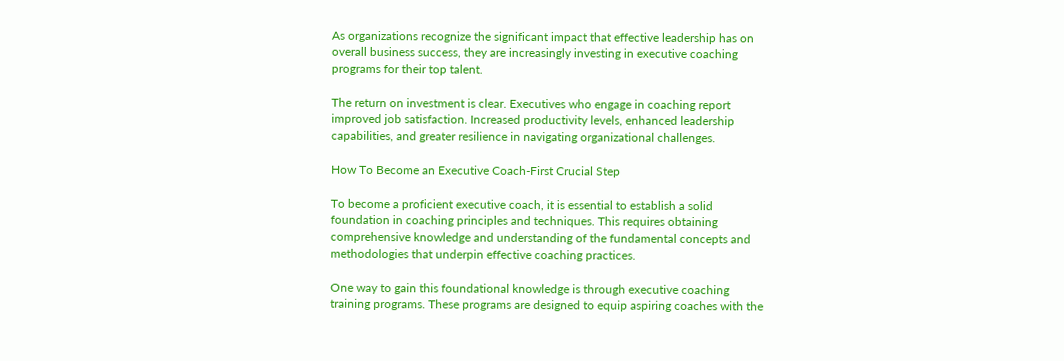As organizations recognize the significant impact that effective leadership has on overall business success, they are increasingly investing in executive coaching programs for their top talent.

The return on investment is clear. Executives who engage in coaching report improved job satisfaction. Increased productivity levels, enhanced leadership capabilities, and greater resilience in navigating organizational challenges.

How To Become an Executive Coach-First Crucial Step

To become a proficient executive coach, it is essential to establish a solid foundation in coaching principles and techniques. This requires obtaining comprehensive knowledge and understanding of the fundamental concepts and methodologies that underpin effective coaching practices.

One way to gain this foundational knowledge is through executive coaching training programs. These programs are designed to equip aspiring coaches with the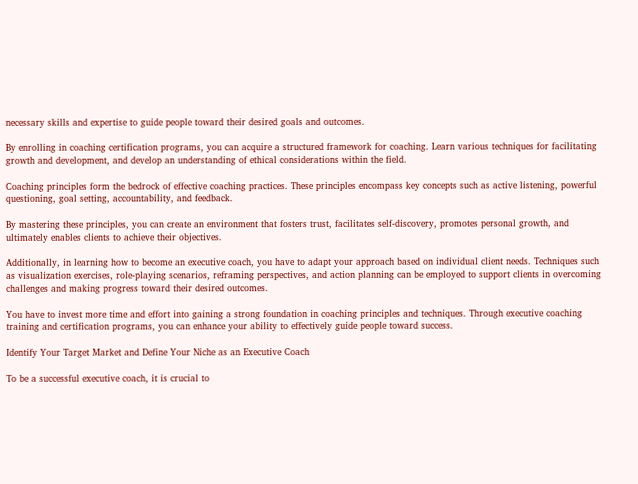necessary skills and expertise to guide people toward their desired goals and outcomes.

By enrolling in coaching certification programs, you can acquire a structured framework for coaching. Learn various techniques for facilitating growth and development, and develop an understanding of ethical considerations within the field.

Coaching principles form the bedrock of effective coaching practices. These principles encompass key concepts such as active listening, powerful questioning, goal setting, accountability, and feedback.

By mastering these principles, you can create an environment that fosters trust, facilitates self-discovery, promotes personal growth, and ultimately enables clients to achieve their objectives.

Additionally, in learning how to become an executive coach, you have to adapt your approach based on individual client needs. Techniques such as visualization exercises, role-playing scenarios, reframing perspectives, and action planning can be employed to support clients in overcoming challenges and making progress toward their desired outcomes.

You have to invest more time and effort into gaining a strong foundation in coaching principles and techniques. Through executive coaching training and certification programs, you can enhance your ability to effectively guide people toward success.

Identify Your Target Market and Define Your Niche as an Executive Coach

To be a successful executive coach, it is crucial to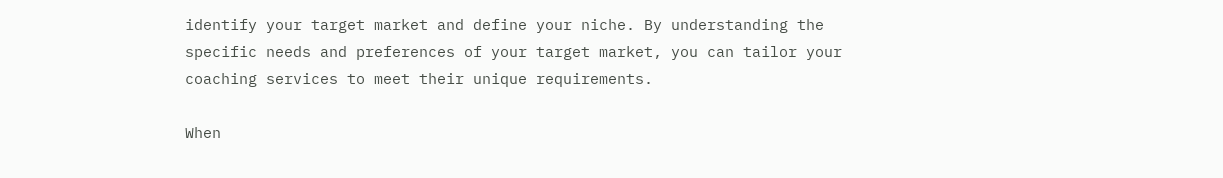identify your target market and define your niche. By understanding the specific needs and preferences of your target market, you can tailor your coaching services to meet their unique requirements.

When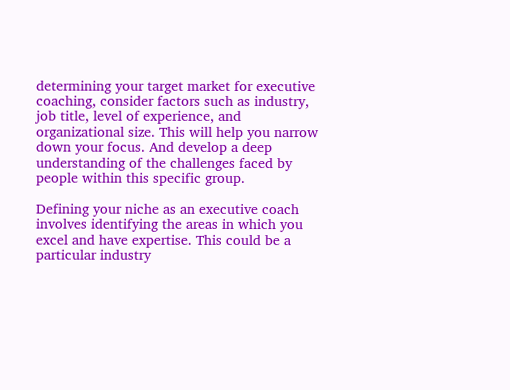determining your target market for executive coaching, consider factors such as industry, job title, level of experience, and organizational size. This will help you narrow down your focus. And develop a deep understanding of the challenges faced by people within this specific group.

Defining your niche as an executive coach involves identifying the areas in which you excel and have expertise. This could be a particular industry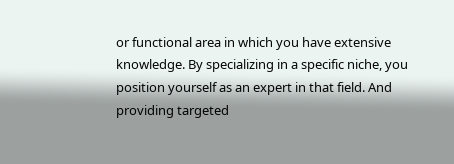or functional area in which you have extensive knowledge. By specializing in a specific niche, you position yourself as an expert in that field. And providing targeted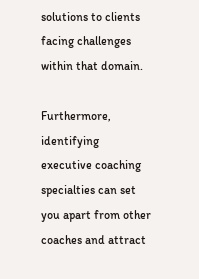solutions to clients facing challenges within that domain.

Furthermore, identifying executive coaching specialties can set you apart from other coaches and attract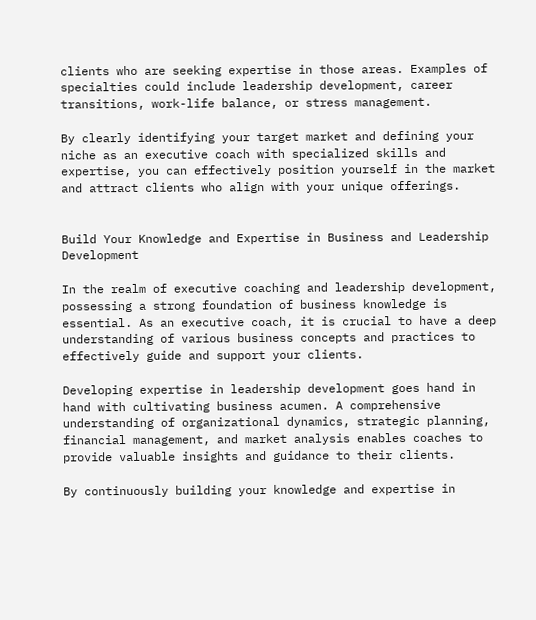clients who are seeking expertise in those areas. Examples of specialties could include leadership development, career transitions, work-life balance, or stress management.

By clearly identifying your target market and defining your niche as an executive coach with specialized skills and expertise, you can effectively position yourself in the market and attract clients who align with your unique offerings.


Build Your Knowledge and Expertise in Business and Leadership Development

In the realm of executive coaching and leadership development, possessing a strong foundation of business knowledge is essential. As an executive coach, it is crucial to have a deep understanding of various business concepts and practices to effectively guide and support your clients.

Developing expertise in leadership development goes hand in hand with cultivating business acumen. A comprehensive understanding of organizational dynamics, strategic planning, financial management, and market analysis enables coaches to provide valuable insights and guidance to their clients.

By continuously building your knowledge and expertise in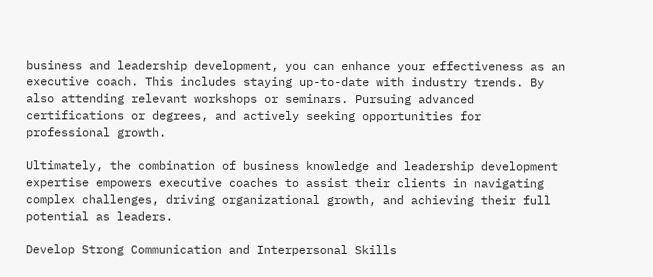business and leadership development, you can enhance your effectiveness as an executive coach. This includes staying up-to-date with industry trends. By also attending relevant workshops or seminars. Pursuing advanced certifications or degrees, and actively seeking opportunities for professional growth.

Ultimately, the combination of business knowledge and leadership development expertise empowers executive coaches to assist their clients in navigating complex challenges, driving organizational growth, and achieving their full potential as leaders.

Develop Strong Communication and Interpersonal Skills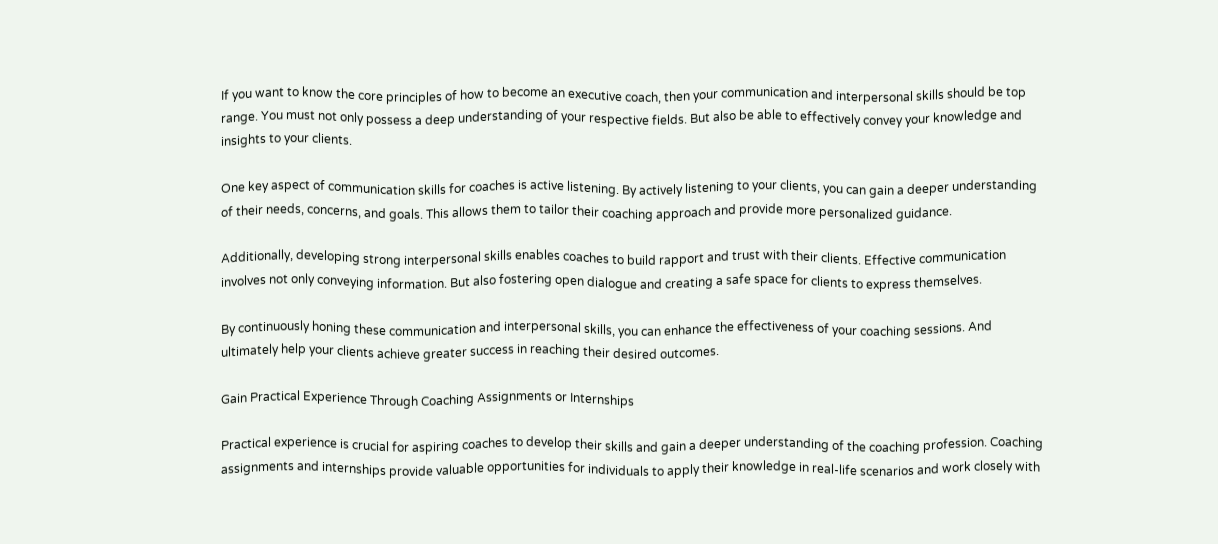If you want to know the core principles of how to become an executive coach, then your communication and interpersonal skills should be top range. You must not only possess a deep understanding of your respective fields. But also be able to effectively convey your knowledge and insights to your clients.

One key aspect of communication skills for coaches is active listening. By actively listening to your clients, you can gain a deeper understanding of their needs, concerns, and goals. This allows them to tailor their coaching approach and provide more personalized guidance.

Additionally, developing strong interpersonal skills enables coaches to build rapport and trust with their clients. Effective communication involves not only conveying information. But also fostering open dialogue and creating a safe space for clients to express themselves.

By continuously honing these communication and interpersonal skills, you can enhance the effectiveness of your coaching sessions. And ultimately help your clients achieve greater success in reaching their desired outcomes.

Gain Practical Experience Through Coaching Assignments or Internships

Practical experience is crucial for aspiring coaches to develop their skills and gain a deeper understanding of the coaching profession. Coaching assignments and internships provide valuable opportunities for individuals to apply their knowledge in real-life scenarios and work closely with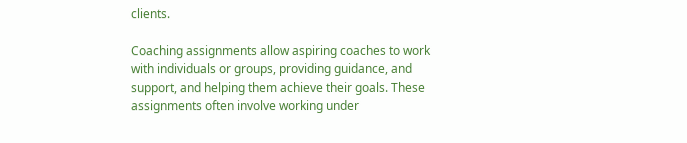clients.

Coaching assignments allow aspiring coaches to work with individuals or groups, providing guidance, and support, and helping them achieve their goals. These assignments often involve working under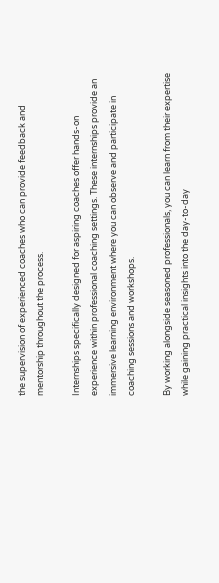the supervision of experienced coaches who can provide feedback and mentorship throughout the process.

Internships specifically designed for aspiring coaches offer hands-on experience within professional coaching settings. These internships provide an immersive learning environment where you can observe and participate in coaching sessions and workshops.

By working alongside seasoned professionals, you can learn from their expertise while gaining practical insights into the day-to-day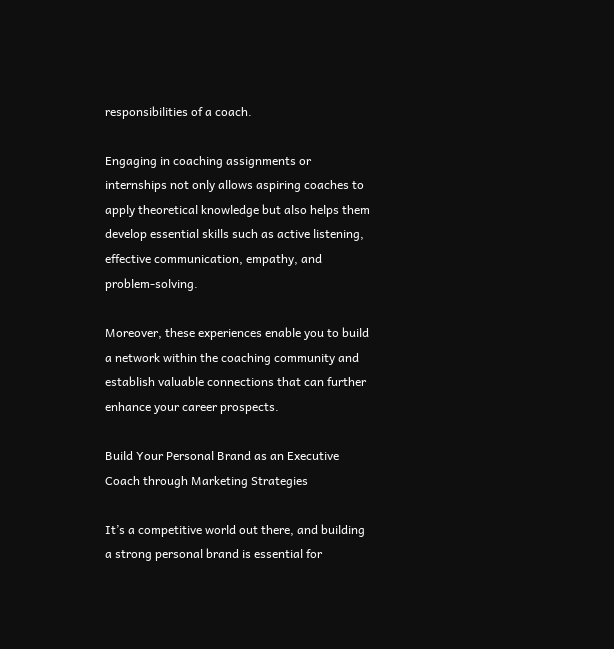responsibilities of a coach.

Engaging in coaching assignments or internships not only allows aspiring coaches to apply theoretical knowledge but also helps them develop essential skills such as active listening, effective communication, empathy, and problem-solving.

Moreover, these experiences enable you to build a network within the coaching community and establish valuable connections that can further enhance your career prospects.

Build Your Personal Brand as an Executive Coach through Marketing Strategies

It’s a competitive world out there, and building a strong personal brand is essential for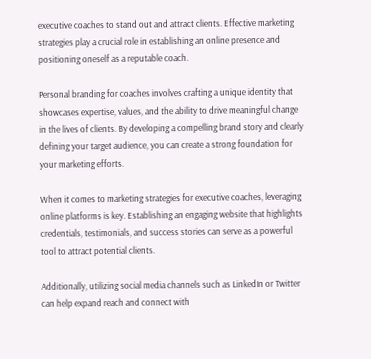executive coaches to stand out and attract clients. Effective marketing strategies play a crucial role in establishing an online presence and positioning oneself as a reputable coach.

Personal branding for coaches involves crafting a unique identity that showcases expertise, values, and the ability to drive meaningful change in the lives of clients. By developing a compelling brand story and clearly defining your target audience, you can create a strong foundation for your marketing efforts.

When it comes to marketing strategies for executive coaches, leveraging online platforms is key. Establishing an engaging website that highlights credentials, testimonials, and success stories can serve as a powerful tool to attract potential clients.

Additionally, utilizing social media channels such as LinkedIn or Twitter can help expand reach and connect with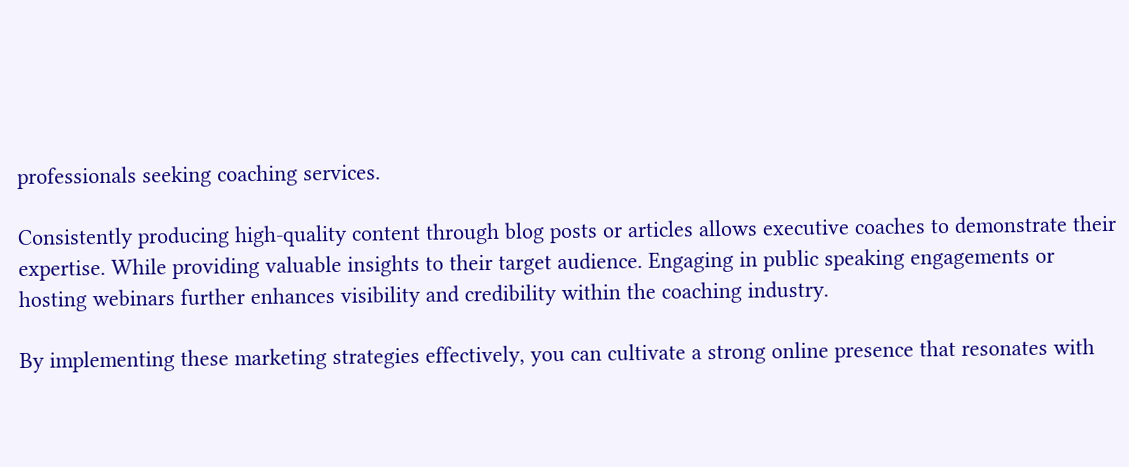professionals seeking coaching services.

Consistently producing high-quality content through blog posts or articles allows executive coaches to demonstrate their expertise. While providing valuable insights to their target audience. Engaging in public speaking engagements or hosting webinars further enhances visibility and credibility within the coaching industry.

By implementing these marketing strategies effectively, you can cultivate a strong online presence that resonates with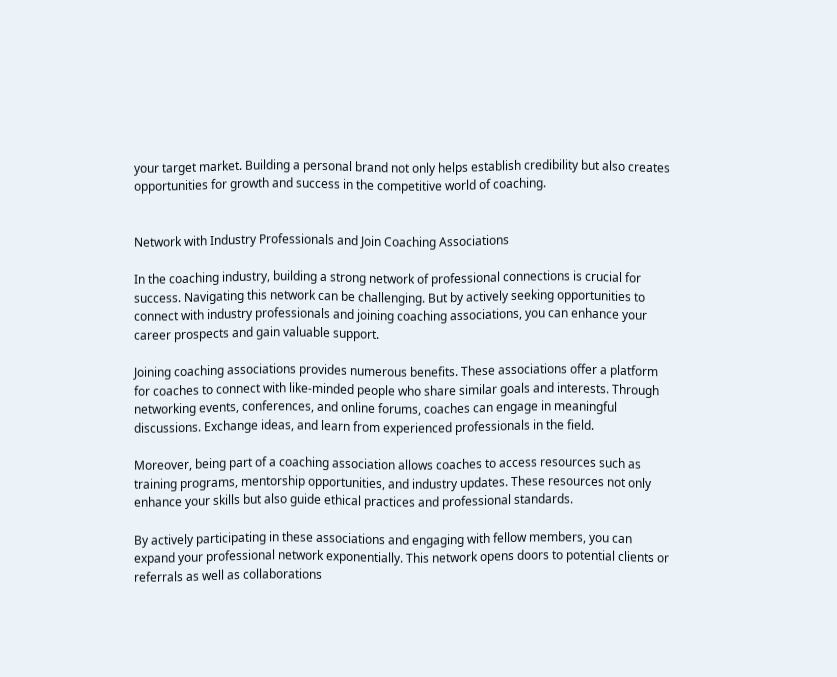your target market. Building a personal brand not only helps establish credibility but also creates opportunities for growth and success in the competitive world of coaching.


Network with Industry Professionals and Join Coaching Associations

In the coaching industry, building a strong network of professional connections is crucial for success. Navigating this network can be challenging. But by actively seeking opportunities to connect with industry professionals and joining coaching associations, you can enhance your career prospects and gain valuable support.

Joining coaching associations provides numerous benefits. These associations offer a platform for coaches to connect with like-minded people who share similar goals and interests. Through networking events, conferences, and online forums, coaches can engage in meaningful discussions. Exchange ideas, and learn from experienced professionals in the field.

Moreover, being part of a coaching association allows coaches to access resources such as training programs, mentorship opportunities, and industry updates. These resources not only enhance your skills but also guide ethical practices and professional standards.

By actively participating in these associations and engaging with fellow members, you can expand your professional network exponentially. This network opens doors to potential clients or referrals as well as collaborations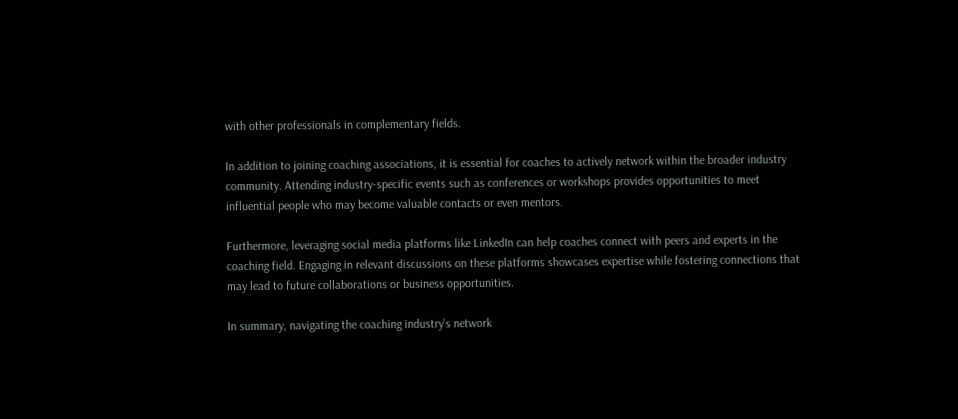with other professionals in complementary fields.

In addition to joining coaching associations, it is essential for coaches to actively network within the broader industry community. Attending industry-specific events such as conferences or workshops provides opportunities to meet influential people who may become valuable contacts or even mentors.

Furthermore, leveraging social media platforms like LinkedIn can help coaches connect with peers and experts in the coaching field. Engaging in relevant discussions on these platforms showcases expertise while fostering connections that may lead to future collaborations or business opportunities.

In summary, navigating the coaching industry’s network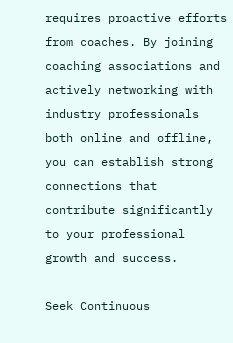requires proactive efforts from coaches. By joining coaching associations and actively networking with industry professionals both online and offline, you can establish strong connections that contribute significantly to your professional growth and success.

Seek Continuous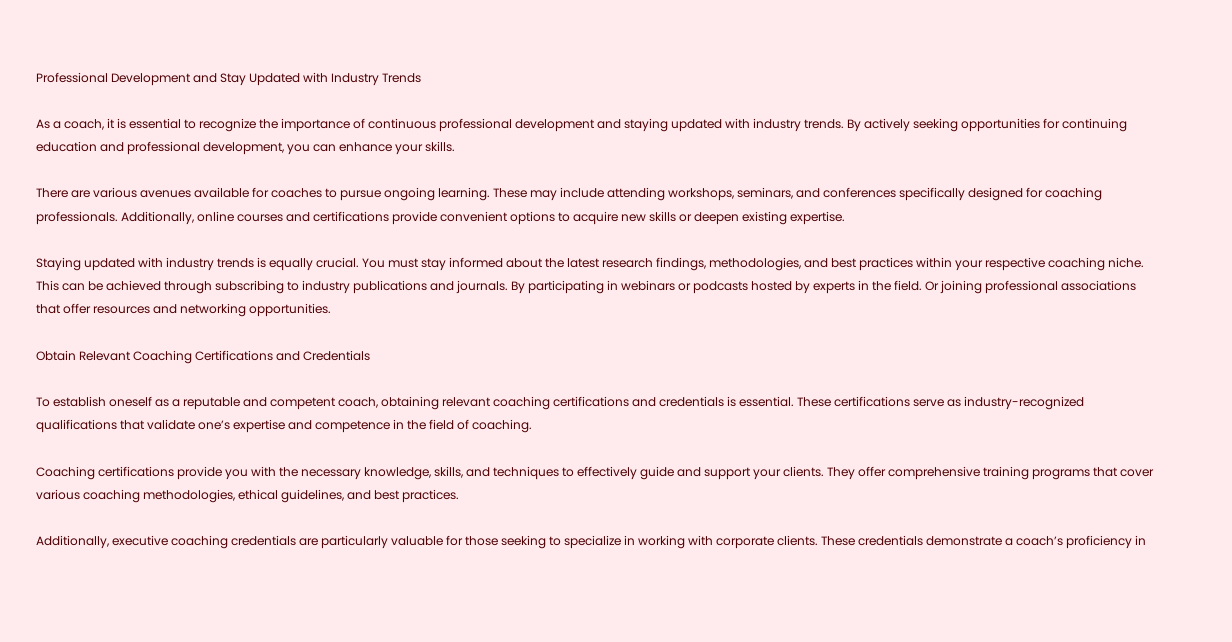Professional Development and Stay Updated with Industry Trends

As a coach, it is essential to recognize the importance of continuous professional development and staying updated with industry trends. By actively seeking opportunities for continuing education and professional development, you can enhance your skills.

There are various avenues available for coaches to pursue ongoing learning. These may include attending workshops, seminars, and conferences specifically designed for coaching professionals. Additionally, online courses and certifications provide convenient options to acquire new skills or deepen existing expertise.

Staying updated with industry trends is equally crucial. You must stay informed about the latest research findings, methodologies, and best practices within your respective coaching niche. This can be achieved through subscribing to industry publications and journals. By participating in webinars or podcasts hosted by experts in the field. Or joining professional associations that offer resources and networking opportunities.

Obtain Relevant Coaching Certifications and Credentials

To establish oneself as a reputable and competent coach, obtaining relevant coaching certifications and credentials is essential. These certifications serve as industry-recognized qualifications that validate one’s expertise and competence in the field of coaching.

Coaching certifications provide you with the necessary knowledge, skills, and techniques to effectively guide and support your clients. They offer comprehensive training programs that cover various coaching methodologies, ethical guidelines, and best practices.

Additionally, executive coaching credentials are particularly valuable for those seeking to specialize in working with corporate clients. These credentials demonstrate a coach’s proficiency in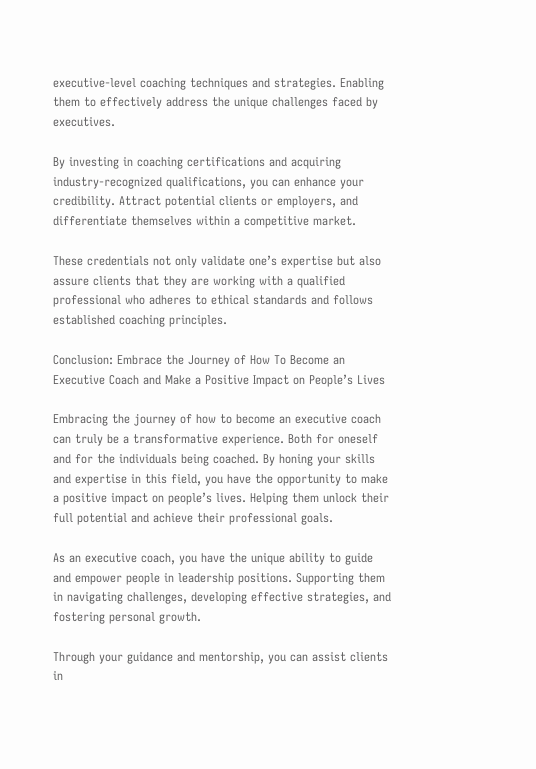executive-level coaching techniques and strategies. Enabling them to effectively address the unique challenges faced by executives.

By investing in coaching certifications and acquiring industry-recognized qualifications, you can enhance your credibility. Attract potential clients or employers, and differentiate themselves within a competitive market.

These credentials not only validate one’s expertise but also assure clients that they are working with a qualified professional who adheres to ethical standards and follows established coaching principles.

Conclusion: Embrace the Journey of How To Become an Executive Coach and Make a Positive Impact on People’s Lives

Embracing the journey of how to become an executive coach can truly be a transformative experience. Both for oneself and for the individuals being coached. By honing your skills and expertise in this field, you have the opportunity to make a positive impact on people’s lives. Helping them unlock their full potential and achieve their professional goals.

As an executive coach, you have the unique ability to guide and empower people in leadership positions. Supporting them in navigating challenges, developing effective strategies, and fostering personal growth.

Through your guidance and mentorship, you can assist clients in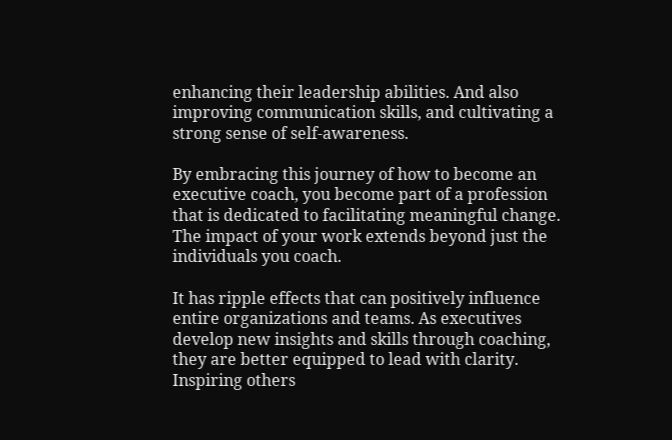enhancing their leadership abilities. And also improving communication skills, and cultivating a strong sense of self-awareness.

By embracing this journey of how to become an executive coach, you become part of a profession that is dedicated to facilitating meaningful change. The impact of your work extends beyond just the individuals you coach.

It has ripple effects that can positively influence entire organizations and teams. As executives develop new insights and skills through coaching, they are better equipped to lead with clarity. Inspiring others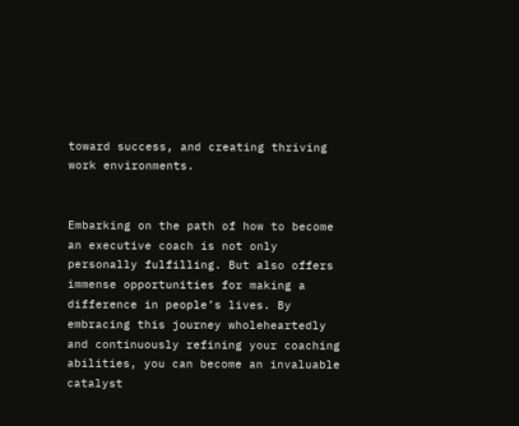toward success, and creating thriving work environments.


Embarking on the path of how to become an executive coach is not only personally fulfilling. But also offers immense opportunities for making a difference in people’s lives. By embracing this journey wholeheartedly and continuously refining your coaching abilities, you can become an invaluable catalyst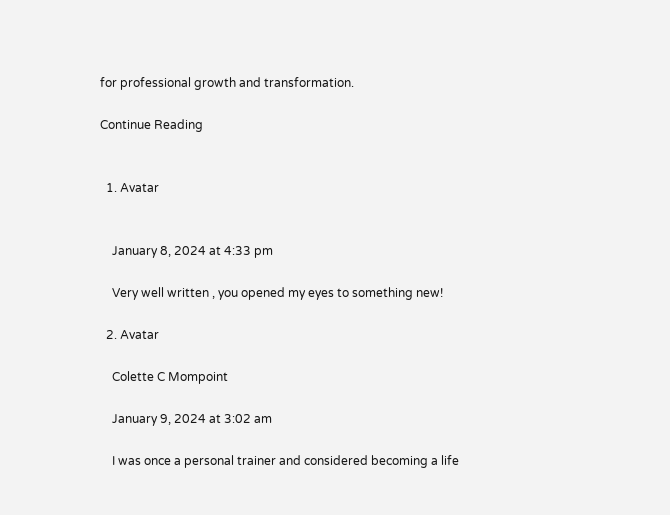for professional growth and transformation.

Continue Reading


  1. Avatar


    January 8, 2024 at 4:33 pm

    Very well written , you opened my eyes to something new!

  2. Avatar

    Colette C Mompoint

    January 9, 2024 at 3:02 am

    I was once a personal trainer and considered becoming a life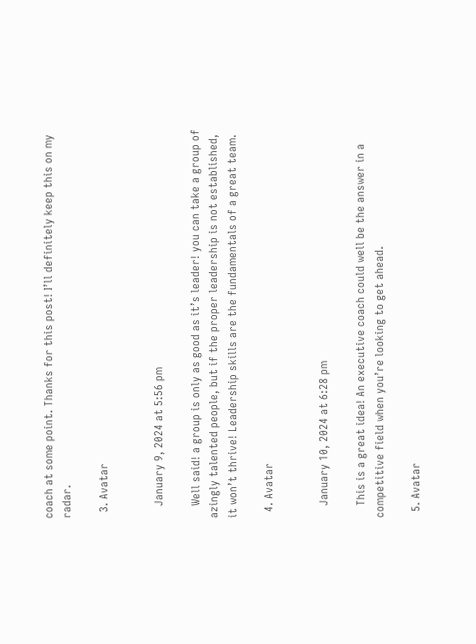coach at some point. Thanks for this post! I’ll definitely keep this on my radar.

  3. Avatar


    January 9, 2024 at 5:56 pm

    Well said! a group is only as good as it’s leader! you can take a group of azingly talented people, but if the proper leadership is not established, it won’t thrive! Leadership skills are the fundamentals of a great team.

  4. Avatar


    January 10, 2024 at 6:28 pm

    This is a great idea! An executive coach could well be the answer in a competitive field when you’re looking to get ahead.

  5. Avatar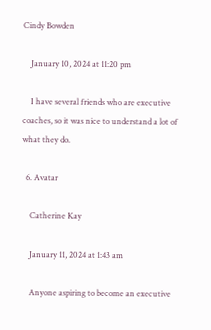Cindy Bowden

    January 10, 2024 at 11:20 pm

    I have several friends who are executive coaches, so it was nice to understand a lot of what they do.

  6. Avatar

    Catherine Kay

    January 11, 2024 at 1:43 am

    Anyone aspiring to become an executive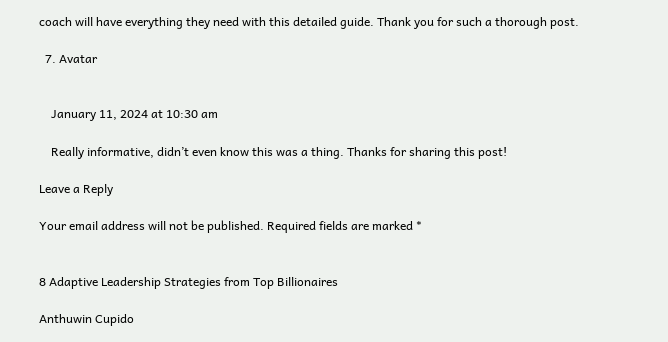coach will have everything they need with this detailed guide. Thank you for such a thorough post.

  7. Avatar


    January 11, 2024 at 10:30 am

    Really informative, didn’t even know this was a thing. Thanks for sharing this post!

Leave a Reply

Your email address will not be published. Required fields are marked *


8 Adaptive Leadership Strategies from Top Billionaires

Anthuwin Cupido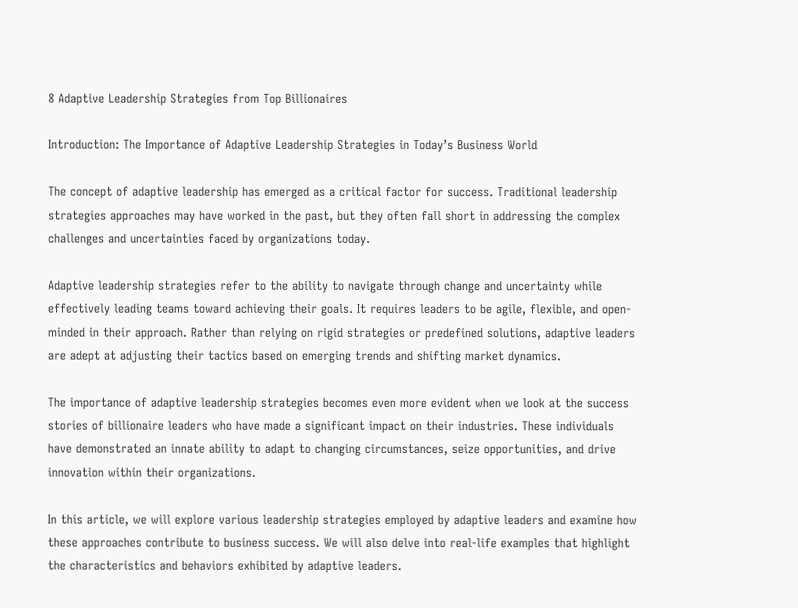8 Adaptive Leadership Strategies from Top Billionaires

Introduction: The Importance of Adaptive Leadership Strategies in Today’s Business World

The concept of adaptive leadership has emerged as a critical factor for success. Traditional leadership strategies approaches may have worked in the past, but they often fall short in addressing the complex challenges and uncertainties faced by organizations today.

Adaptive leadership strategies refer to the ability to navigate through change and uncertainty while effectively leading teams toward achieving their goals. It requires leaders to be agile, flexible, and open-minded in their approach. Rather than relying on rigid strategies or predefined solutions, adaptive leaders are adept at adjusting their tactics based on emerging trends and shifting market dynamics.

The importance of adaptive leadership strategies becomes even more evident when we look at the success stories of billionaire leaders who have made a significant impact on their industries. These individuals have demonstrated an innate ability to adapt to changing circumstances, seize opportunities, and drive innovation within their organizations.

In this article, we will explore various leadership strategies employed by adaptive leaders and examine how these approaches contribute to business success. We will also delve into real-life examples that highlight the characteristics and behaviors exhibited by adaptive leaders.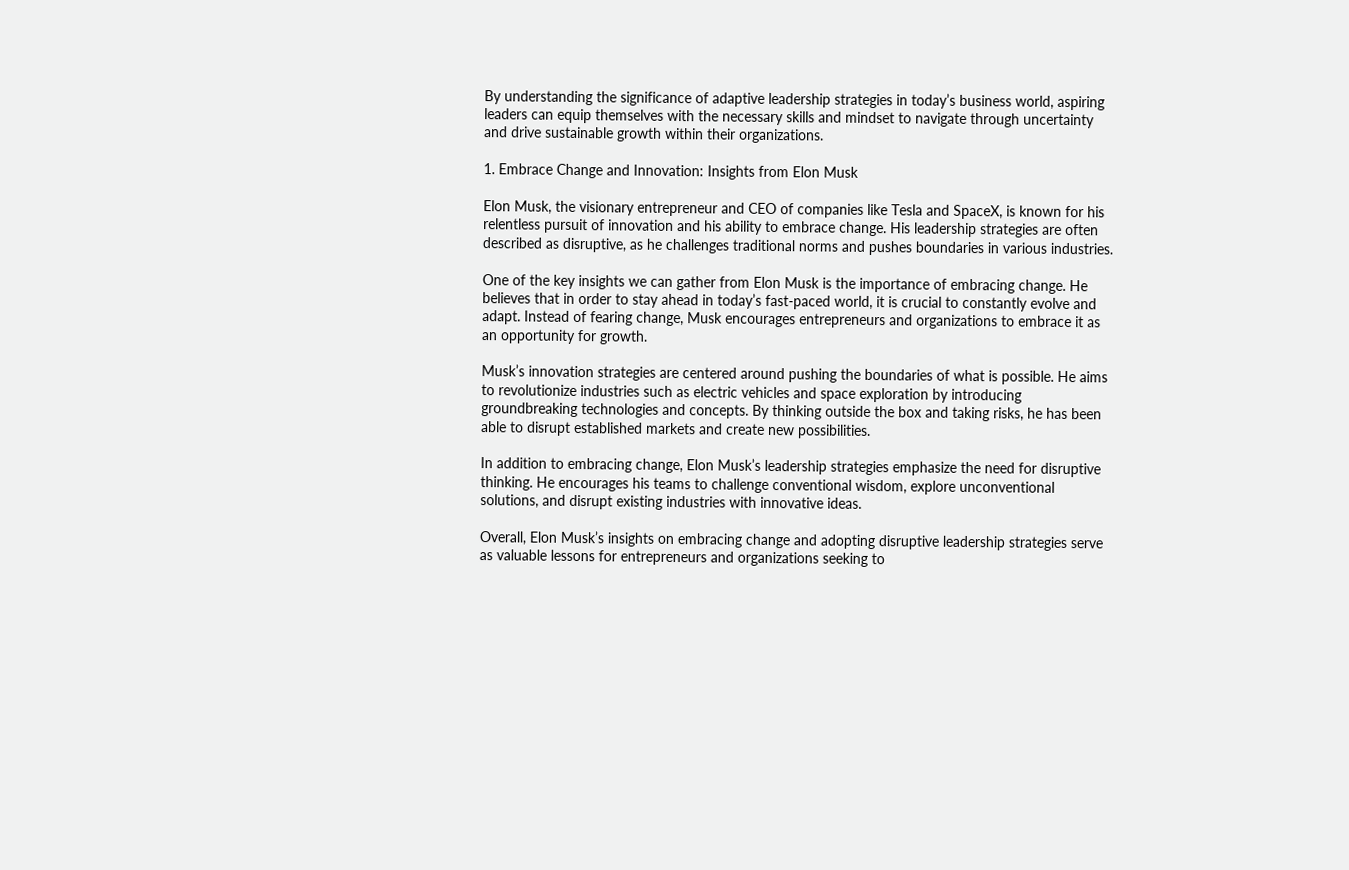By understanding the significance of adaptive leadership strategies in today’s business world, aspiring leaders can equip themselves with the necessary skills and mindset to navigate through uncertainty and drive sustainable growth within their organizations.

1. Embrace Change and Innovation: Insights from Elon Musk

Elon Musk, the visionary entrepreneur and CEO of companies like Tesla and SpaceX, is known for his relentless pursuit of innovation and his ability to embrace change. His leadership strategies are often described as disruptive, as he challenges traditional norms and pushes boundaries in various industries.

One of the key insights we can gather from Elon Musk is the importance of embracing change. He believes that in order to stay ahead in today’s fast-paced world, it is crucial to constantly evolve and adapt. Instead of fearing change, Musk encourages entrepreneurs and organizations to embrace it as an opportunity for growth.

Musk’s innovation strategies are centered around pushing the boundaries of what is possible. He aims to revolutionize industries such as electric vehicles and space exploration by introducing groundbreaking technologies and concepts. By thinking outside the box and taking risks, he has been able to disrupt established markets and create new possibilities.

In addition to embracing change, Elon Musk’s leadership strategies emphasize the need for disruptive thinking. He encourages his teams to challenge conventional wisdom, explore unconventional solutions, and disrupt existing industries with innovative ideas.

Overall, Elon Musk’s insights on embracing change and adopting disruptive leadership strategies serve as valuable lessons for entrepreneurs and organizations seeking to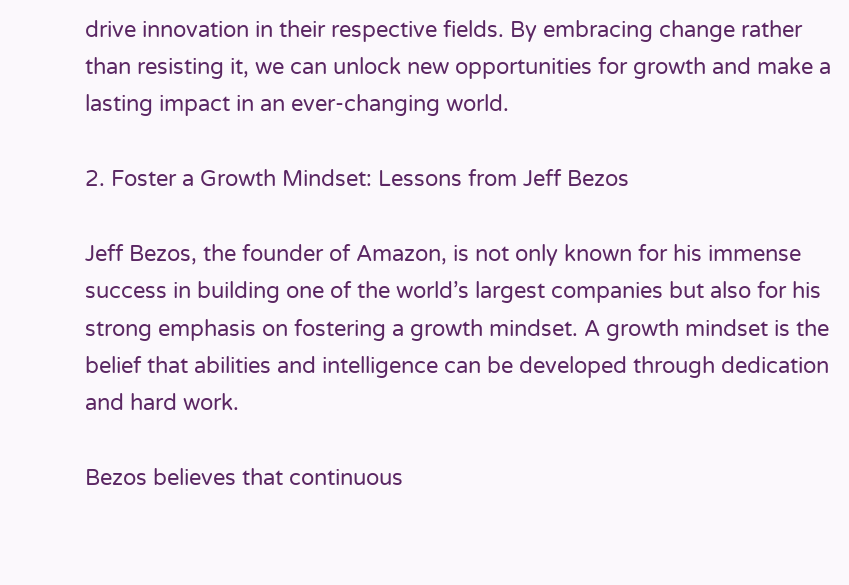drive innovation in their respective fields. By embracing change rather than resisting it, we can unlock new opportunities for growth and make a lasting impact in an ever-changing world.

2. Foster a Growth Mindset: Lessons from Jeff Bezos

Jeff Bezos, the founder of Amazon, is not only known for his immense success in building one of the world’s largest companies but also for his strong emphasis on fostering a growth mindset. A growth mindset is the belief that abilities and intelligence can be developed through dedication and hard work.

Bezos believes that continuous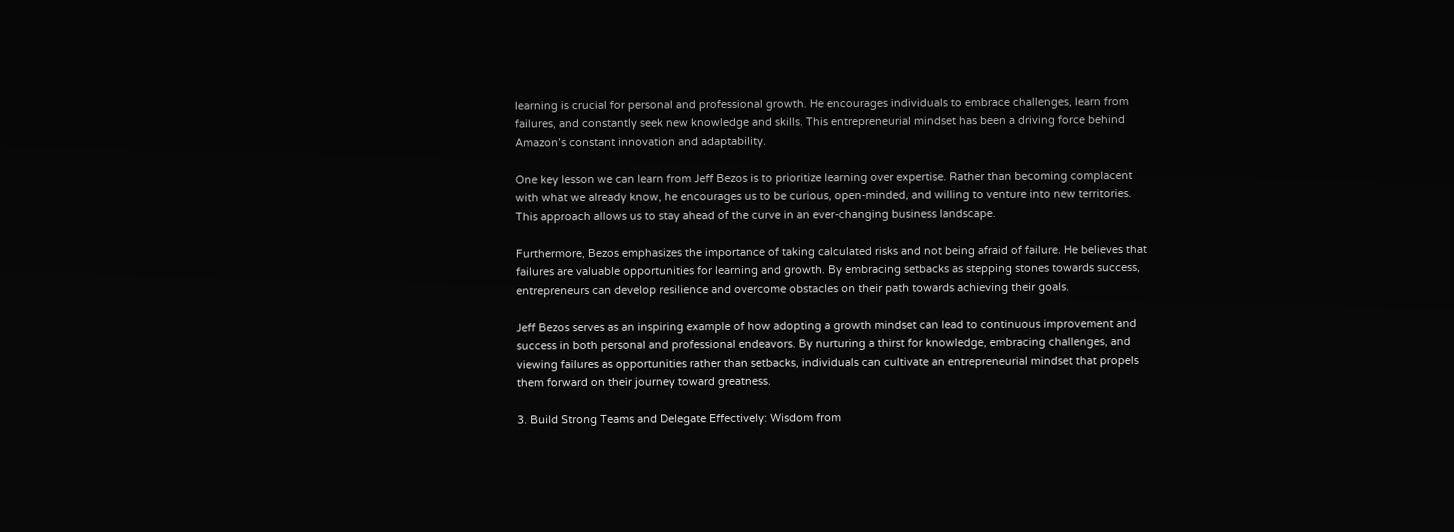learning is crucial for personal and professional growth. He encourages individuals to embrace challenges, learn from failures, and constantly seek new knowledge and skills. This entrepreneurial mindset has been a driving force behind Amazon’s constant innovation and adaptability.

One key lesson we can learn from Jeff Bezos is to prioritize learning over expertise. Rather than becoming complacent with what we already know, he encourages us to be curious, open-minded, and willing to venture into new territories. This approach allows us to stay ahead of the curve in an ever-changing business landscape.

Furthermore, Bezos emphasizes the importance of taking calculated risks and not being afraid of failure. He believes that failures are valuable opportunities for learning and growth. By embracing setbacks as stepping stones towards success, entrepreneurs can develop resilience and overcome obstacles on their path towards achieving their goals.

Jeff Bezos serves as an inspiring example of how adopting a growth mindset can lead to continuous improvement and success in both personal and professional endeavors. By nurturing a thirst for knowledge, embracing challenges, and viewing failures as opportunities rather than setbacks, individuals can cultivate an entrepreneurial mindset that propels them forward on their journey toward greatness.

3. Build Strong Teams and Delegate Effectively: Wisdom from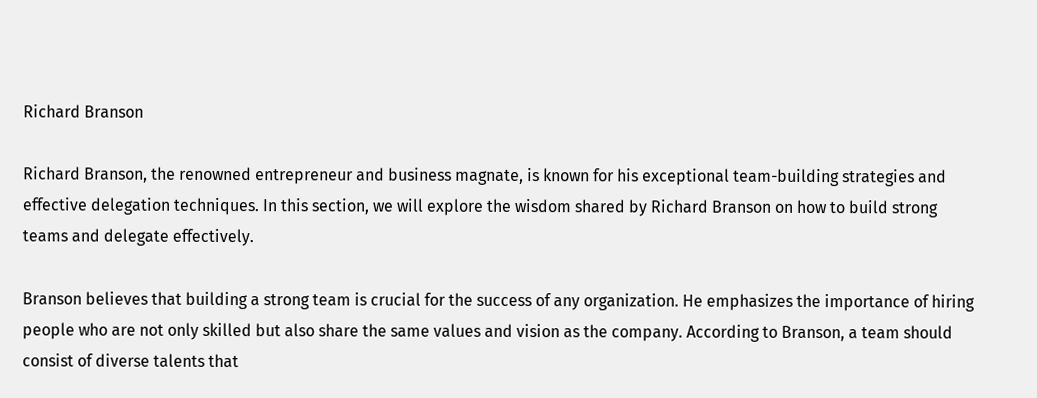Richard Branson

Richard Branson, the renowned entrepreneur and business magnate, is known for his exceptional team-building strategies and effective delegation techniques. In this section, we will explore the wisdom shared by Richard Branson on how to build strong teams and delegate effectively.

Branson believes that building a strong team is crucial for the success of any organization. He emphasizes the importance of hiring people who are not only skilled but also share the same values and vision as the company. According to Branson, a team should consist of diverse talents that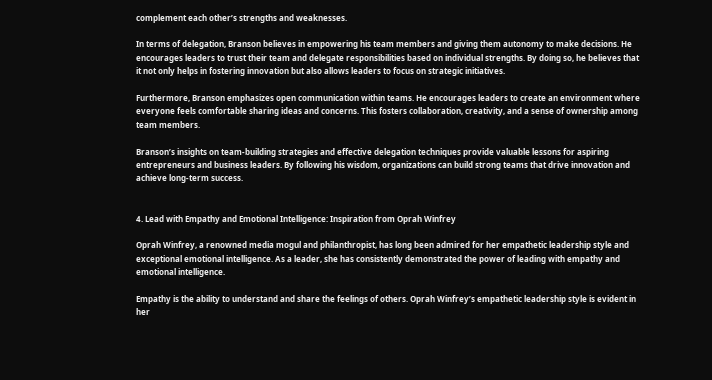complement each other’s strengths and weaknesses.

In terms of delegation, Branson believes in empowering his team members and giving them autonomy to make decisions. He encourages leaders to trust their team and delegate responsibilities based on individual strengths. By doing so, he believes that it not only helps in fostering innovation but also allows leaders to focus on strategic initiatives.

Furthermore, Branson emphasizes open communication within teams. He encourages leaders to create an environment where everyone feels comfortable sharing ideas and concerns. This fosters collaboration, creativity, and a sense of ownership among team members.

Branson’s insights on team-building strategies and effective delegation techniques provide valuable lessons for aspiring entrepreneurs and business leaders. By following his wisdom, organizations can build strong teams that drive innovation and achieve long-term success.


4. Lead with Empathy and Emotional Intelligence: Inspiration from Oprah Winfrey

Oprah Winfrey, a renowned media mogul and philanthropist, has long been admired for her empathetic leadership style and exceptional emotional intelligence. As a leader, she has consistently demonstrated the power of leading with empathy and emotional intelligence.

Empathy is the ability to understand and share the feelings of others. Oprah Winfrey’s empathetic leadership style is evident in her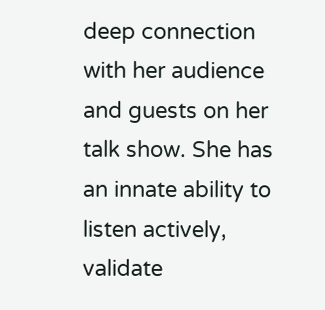deep connection with her audience and guests on her talk show. She has an innate ability to listen actively, validate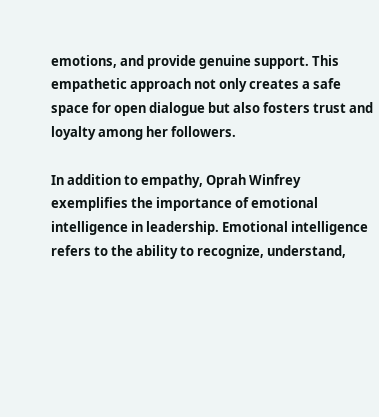emotions, and provide genuine support. This empathetic approach not only creates a safe space for open dialogue but also fosters trust and loyalty among her followers.

In addition to empathy, Oprah Winfrey exemplifies the importance of emotional intelligence in leadership. Emotional intelligence refers to the ability to recognize, understand,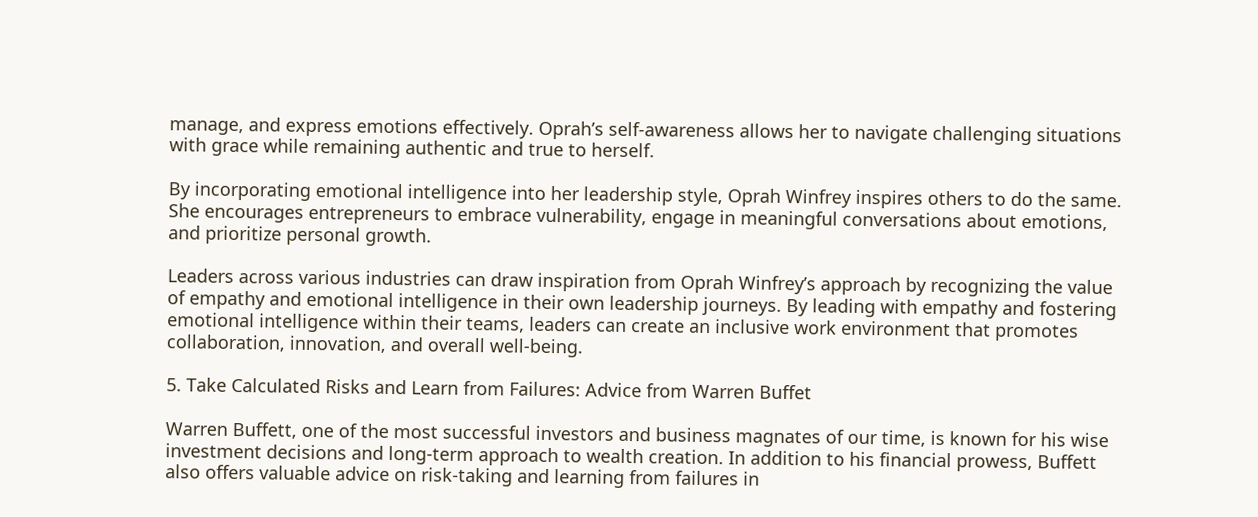manage, and express emotions effectively. Oprah’s self-awareness allows her to navigate challenging situations with grace while remaining authentic and true to herself.

By incorporating emotional intelligence into her leadership style, Oprah Winfrey inspires others to do the same. She encourages entrepreneurs to embrace vulnerability, engage in meaningful conversations about emotions, and prioritize personal growth.

Leaders across various industries can draw inspiration from Oprah Winfrey’s approach by recognizing the value of empathy and emotional intelligence in their own leadership journeys. By leading with empathy and fostering emotional intelligence within their teams, leaders can create an inclusive work environment that promotes collaboration, innovation, and overall well-being.

5. Take Calculated Risks and Learn from Failures: Advice from Warren Buffet

Warren Buffett, one of the most successful investors and business magnates of our time, is known for his wise investment decisions and long-term approach to wealth creation. In addition to his financial prowess, Buffett also offers valuable advice on risk-taking and learning from failures in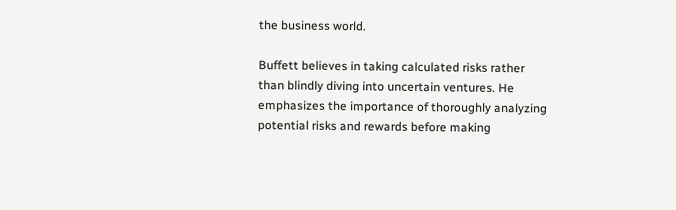the business world.

Buffett believes in taking calculated risks rather than blindly diving into uncertain ventures. He emphasizes the importance of thoroughly analyzing potential risks and rewards before making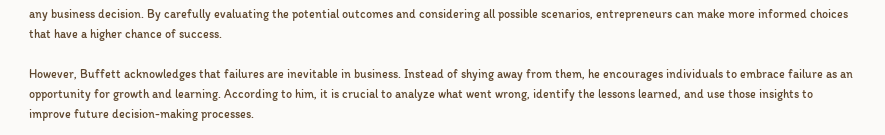any business decision. By carefully evaluating the potential outcomes and considering all possible scenarios, entrepreneurs can make more informed choices that have a higher chance of success.

However, Buffett acknowledges that failures are inevitable in business. Instead of shying away from them, he encourages individuals to embrace failure as an opportunity for growth and learning. According to him, it is crucial to analyze what went wrong, identify the lessons learned, and use those insights to improve future decision-making processes.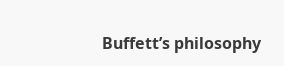Buffett’s philosophy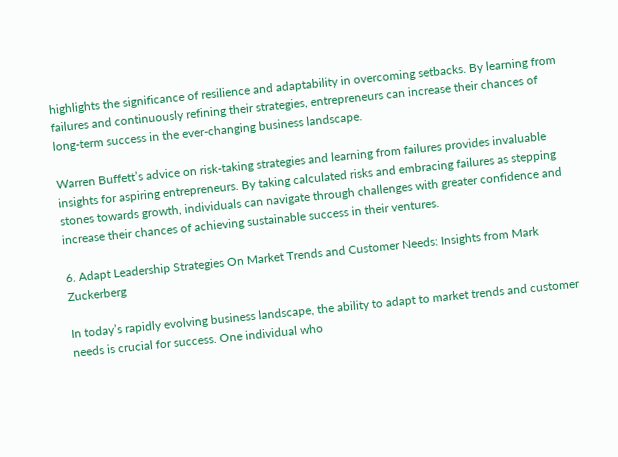highlights the significance of resilience and adaptability in overcoming setbacks. By learning from failures and continuously refining their strategies, entrepreneurs can increase their chances of long-term success in the ever-changing business landscape.

Warren Buffett’s advice on risk-taking strategies and learning from failures provides invaluable insights for aspiring entrepreneurs. By taking calculated risks and embracing failures as stepping stones towards growth, individuals can navigate through challenges with greater confidence and increase their chances of achieving sustainable success in their ventures.

6. Adapt Leadership Strategies On Market Trends and Customer Needs: Insights from Mark Zuckerberg

In today’s rapidly evolving business landscape, the ability to adapt to market trends and customer needs is crucial for success. One individual who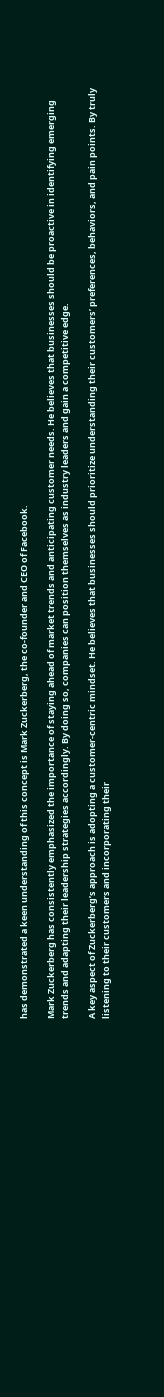has demonstrated a keen understanding of this concept is Mark Zuckerberg, the co-founder and CEO of Facebook.

Mark Zuckerberg has consistently emphasized the importance of staying ahead of market trends and anticipating customer needs. He believes that businesses should be proactive in identifying emerging trends and adapting their leadership strategies accordingly. By doing so, companies can position themselves as industry leaders and gain a competitive edge.

A key aspect of Zuckerberg’s approach is adopting a customer-centric mindset. He believes that businesses should prioritize understanding their customers’ preferences, behaviors, and pain points. By truly listening to their customers and incorporating their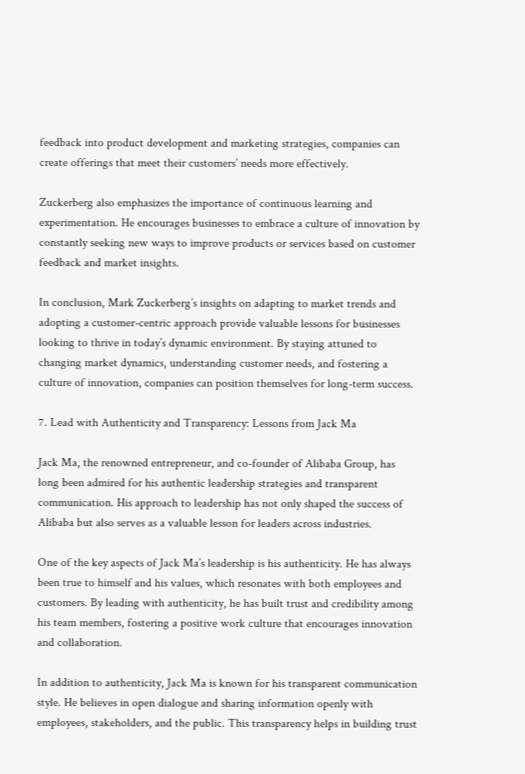feedback into product development and marketing strategies, companies can create offerings that meet their customers’ needs more effectively.

Zuckerberg also emphasizes the importance of continuous learning and experimentation. He encourages businesses to embrace a culture of innovation by constantly seeking new ways to improve products or services based on customer feedback and market insights.

In conclusion, Mark Zuckerberg’s insights on adapting to market trends and adopting a customer-centric approach provide valuable lessons for businesses looking to thrive in today’s dynamic environment. By staying attuned to changing market dynamics, understanding customer needs, and fostering a culture of innovation, companies can position themselves for long-term success.

7. Lead with Authenticity and Transparency: Lessons from Jack Ma

Jack Ma, the renowned entrepreneur, and co-founder of Alibaba Group, has long been admired for his authentic leadership strategies and transparent communication. His approach to leadership has not only shaped the success of Alibaba but also serves as a valuable lesson for leaders across industries.

One of the key aspects of Jack Ma’s leadership is his authenticity. He has always been true to himself and his values, which resonates with both employees and customers. By leading with authenticity, he has built trust and credibility among his team members, fostering a positive work culture that encourages innovation and collaboration.

In addition to authenticity, Jack Ma is known for his transparent communication style. He believes in open dialogue and sharing information openly with employees, stakeholders, and the public. This transparency helps in building trust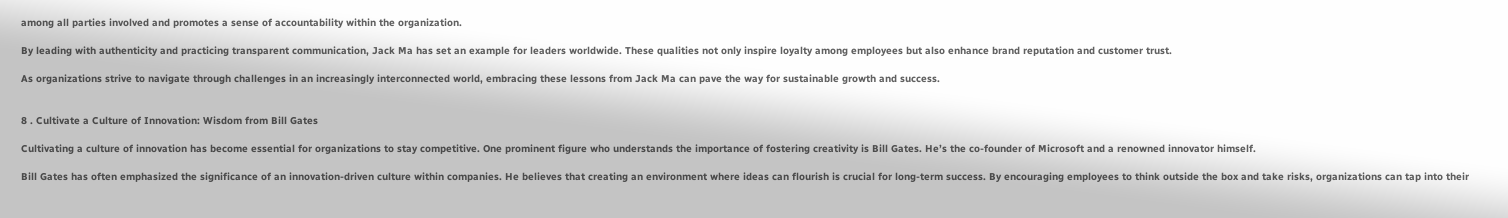among all parties involved and promotes a sense of accountability within the organization.

By leading with authenticity and practicing transparent communication, Jack Ma has set an example for leaders worldwide. These qualities not only inspire loyalty among employees but also enhance brand reputation and customer trust.

As organizations strive to navigate through challenges in an increasingly interconnected world, embracing these lessons from Jack Ma can pave the way for sustainable growth and success.


8 . Cultivate a Culture of Innovation: Wisdom from Bill Gates

Cultivating a culture of innovation has become essential for organizations to stay competitive. One prominent figure who understands the importance of fostering creativity is Bill Gates. He’s the co-founder of Microsoft and a renowned innovator himself.

Bill Gates has often emphasized the significance of an innovation-driven culture within companies. He believes that creating an environment where ideas can flourish is crucial for long-term success. By encouraging employees to think outside the box and take risks, organizations can tap into their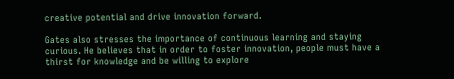creative potential and drive innovation forward.

Gates also stresses the importance of continuous learning and staying curious. He believes that in order to foster innovation, people must have a thirst for knowledge and be willing to explore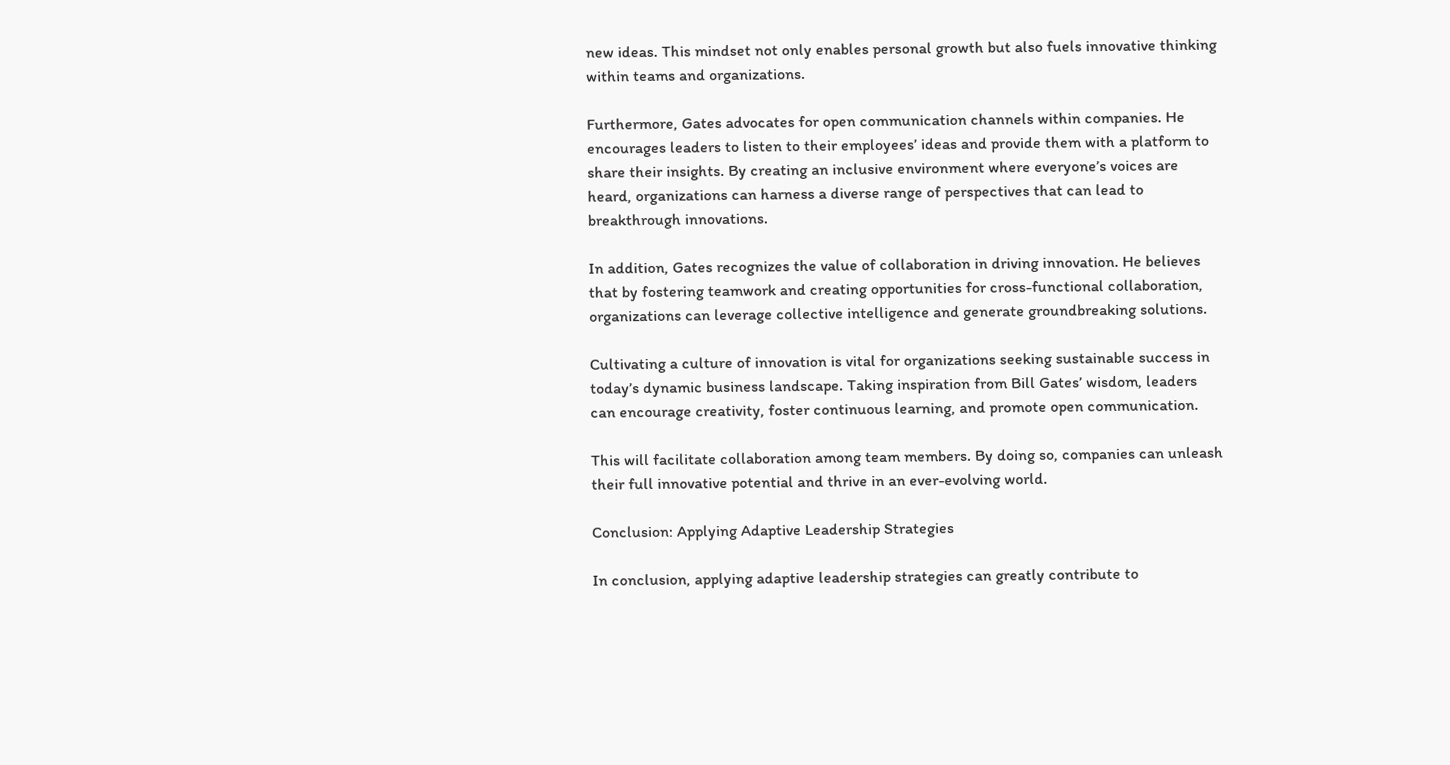new ideas. This mindset not only enables personal growth but also fuels innovative thinking within teams and organizations.

Furthermore, Gates advocates for open communication channels within companies. He encourages leaders to listen to their employees’ ideas and provide them with a platform to share their insights. By creating an inclusive environment where everyone’s voices are heard, organizations can harness a diverse range of perspectives that can lead to breakthrough innovations.

In addition, Gates recognizes the value of collaboration in driving innovation. He believes that by fostering teamwork and creating opportunities for cross-functional collaboration, organizations can leverage collective intelligence and generate groundbreaking solutions.

Cultivating a culture of innovation is vital for organizations seeking sustainable success in today’s dynamic business landscape. Taking inspiration from Bill Gates’ wisdom, leaders can encourage creativity, foster continuous learning, and promote open communication.

This will facilitate collaboration among team members. By doing so, companies can unleash their full innovative potential and thrive in an ever-evolving world.

Conclusion: Applying Adaptive Leadership Strategies

In conclusion, applying adaptive leadership strategies can greatly contribute to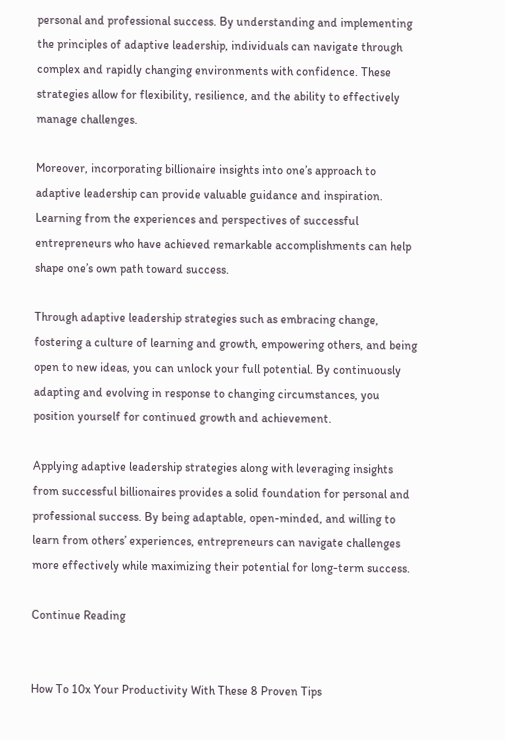personal and professional success. By understanding and implementing the principles of adaptive leadership, individuals can navigate through complex and rapidly changing environments with confidence. These strategies allow for flexibility, resilience, and the ability to effectively manage challenges.

Moreover, incorporating billionaire insights into one’s approach to adaptive leadership can provide valuable guidance and inspiration. Learning from the experiences and perspectives of successful entrepreneurs who have achieved remarkable accomplishments can help shape one’s own path toward success.

Through adaptive leadership strategies such as embracing change, fostering a culture of learning and growth, empowering others, and being open to new ideas, you can unlock your full potential. By continuously adapting and evolving in response to changing circumstances, you position yourself for continued growth and achievement.

Applying adaptive leadership strategies along with leveraging insights from successful billionaires provides a solid foundation for personal and professional success. By being adaptable, open-minded, and willing to learn from others’ experiences, entrepreneurs can navigate challenges more effectively while maximizing their potential for long-term success.

Continue Reading


How To 10x Your Productivity With These 8 Proven Tips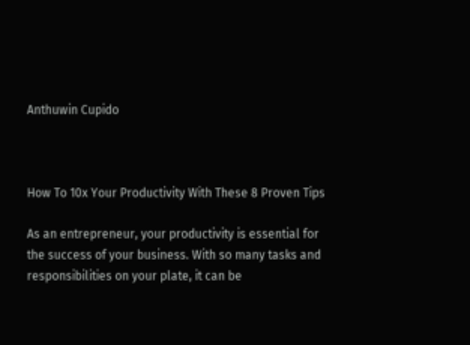Anthuwin Cupido



How To 10x Your Productivity With These 8 Proven Tips

As an entrepreneur, your productivity is essential for the success of your business. With so many tasks and responsibilities on your plate, it can be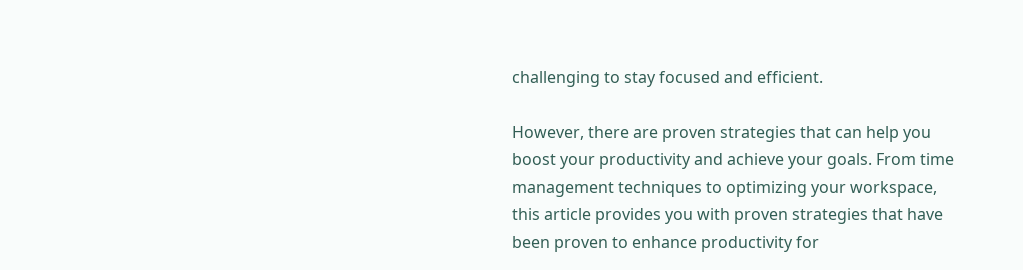challenging to stay focused and efficient.

However, there are proven strategies that can help you boost your productivity and achieve your goals. From time management techniques to optimizing your workspace, this article provides you with proven strategies that have been proven to enhance productivity for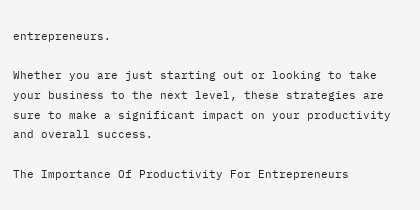entrepreneurs.

Whether you are just starting out or looking to take your business to the next level, these strategies are sure to make a significant impact on your productivity and overall success.

The Importance Of Productivity For Entrepreneurs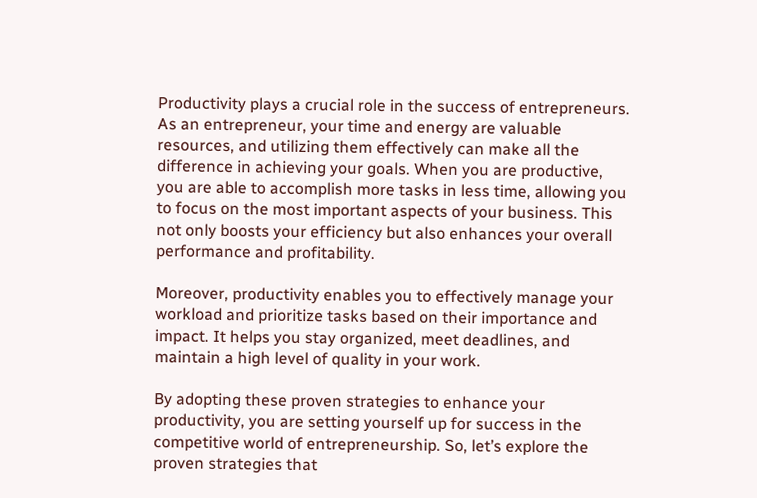Productivity plays a crucial role in the success of entrepreneurs. As an entrepreneur, your time and energy are valuable resources, and utilizing them effectively can make all the difference in achieving your goals. When you are productive, you are able to accomplish more tasks in less time, allowing you to focus on the most important aspects of your business. This not only boosts your efficiency but also enhances your overall performance and profitability.

Moreover, productivity enables you to effectively manage your workload and prioritize tasks based on their importance and impact. It helps you stay organized, meet deadlines, and maintain a high level of quality in your work.

By adopting these proven strategies to enhance your productivity, you are setting yourself up for success in the competitive world of entrepreneurship. So, let’s explore the proven strategies that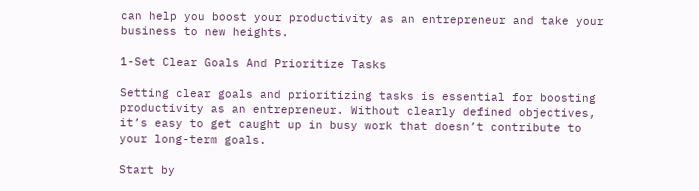can help you boost your productivity as an entrepreneur and take your business to new heights.

1-Set Clear Goals And Prioritize Tasks

Setting clear goals and prioritizing tasks is essential for boosting productivity as an entrepreneur. Without clearly defined objectives, it’s easy to get caught up in busy work that doesn’t contribute to your long-term goals.

Start by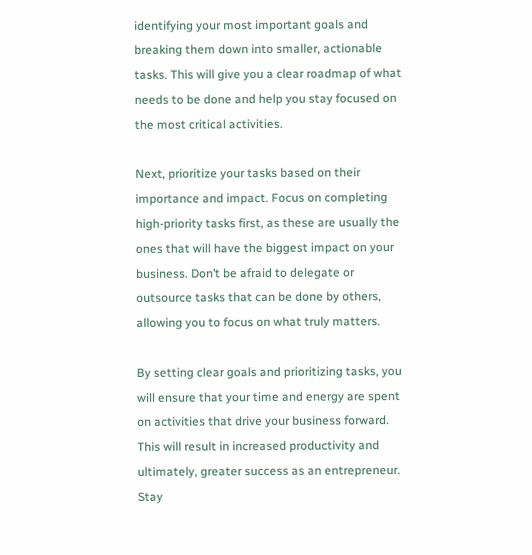identifying your most important goals and breaking them down into smaller, actionable tasks. This will give you a clear roadmap of what needs to be done and help you stay focused on the most critical activities.

Next, prioritize your tasks based on their importance and impact. Focus on completing high-priority tasks first, as these are usually the ones that will have the biggest impact on your business. Don’t be afraid to delegate or outsource tasks that can be done by others, allowing you to focus on what truly matters.

By setting clear goals and prioritizing tasks, you will ensure that your time and energy are spent on activities that drive your business forward. This will result in increased productivity and ultimately, greater success as an entrepreneur. Stay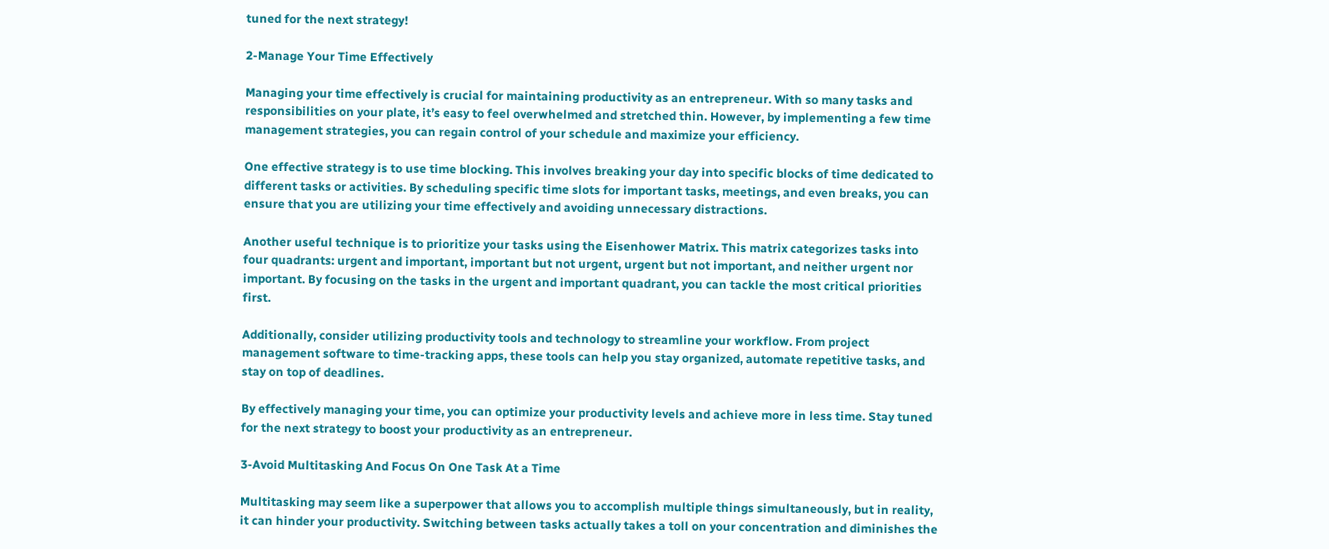tuned for the next strategy!

2-Manage Your Time Effectively

Managing your time effectively is crucial for maintaining productivity as an entrepreneur. With so many tasks and responsibilities on your plate, it’s easy to feel overwhelmed and stretched thin. However, by implementing a few time management strategies, you can regain control of your schedule and maximize your efficiency.

One effective strategy is to use time blocking. This involves breaking your day into specific blocks of time dedicated to different tasks or activities. By scheduling specific time slots for important tasks, meetings, and even breaks, you can ensure that you are utilizing your time effectively and avoiding unnecessary distractions.

Another useful technique is to prioritize your tasks using the Eisenhower Matrix. This matrix categorizes tasks into four quadrants: urgent and important, important but not urgent, urgent but not important, and neither urgent nor important. By focusing on the tasks in the urgent and important quadrant, you can tackle the most critical priorities first.

Additionally, consider utilizing productivity tools and technology to streamline your workflow. From project management software to time-tracking apps, these tools can help you stay organized, automate repetitive tasks, and stay on top of deadlines.

By effectively managing your time, you can optimize your productivity levels and achieve more in less time. Stay tuned for the next strategy to boost your productivity as an entrepreneur.

3-Avoid Multitasking And Focus On One Task At a Time

Multitasking may seem like a superpower that allows you to accomplish multiple things simultaneously, but in reality, it can hinder your productivity. Switching between tasks actually takes a toll on your concentration and diminishes the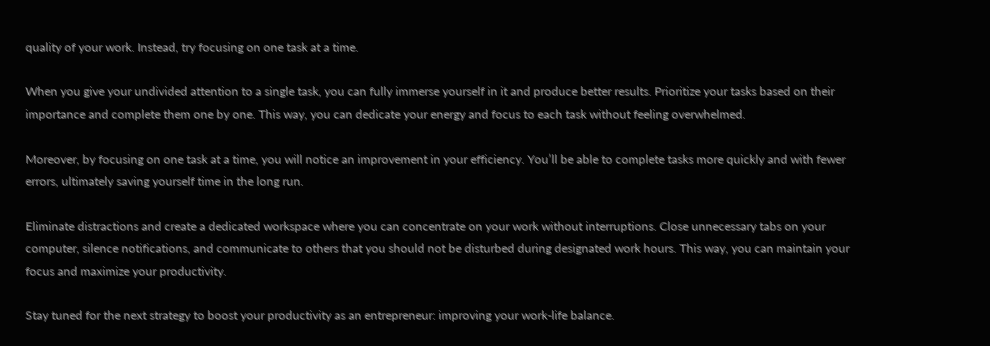quality of your work. Instead, try focusing on one task at a time.

When you give your undivided attention to a single task, you can fully immerse yourself in it and produce better results. Prioritize your tasks based on their importance and complete them one by one. This way, you can dedicate your energy and focus to each task without feeling overwhelmed.

Moreover, by focusing on one task at a time, you will notice an improvement in your efficiency. You’ll be able to complete tasks more quickly and with fewer errors, ultimately saving yourself time in the long run.

Eliminate distractions and create a dedicated workspace where you can concentrate on your work without interruptions. Close unnecessary tabs on your computer, silence notifications, and communicate to others that you should not be disturbed during designated work hours. This way, you can maintain your focus and maximize your productivity.

Stay tuned for the next strategy to boost your productivity as an entrepreneur: improving your work-life balance.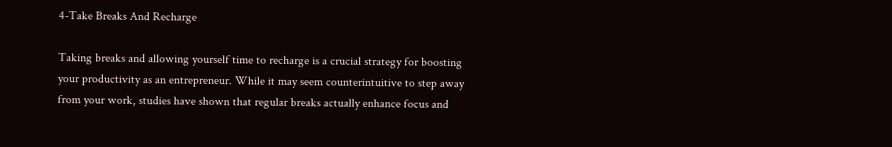4-Take Breaks And Recharge

Taking breaks and allowing yourself time to recharge is a crucial strategy for boosting your productivity as an entrepreneur. While it may seem counterintuitive to step away from your work, studies have shown that regular breaks actually enhance focus and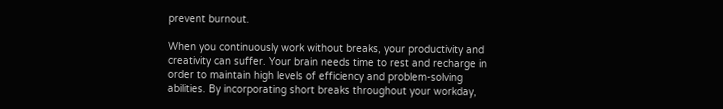prevent burnout.

When you continuously work without breaks, your productivity and creativity can suffer. Your brain needs time to rest and recharge in order to maintain high levels of efficiency and problem-solving abilities. By incorporating short breaks throughout your workday,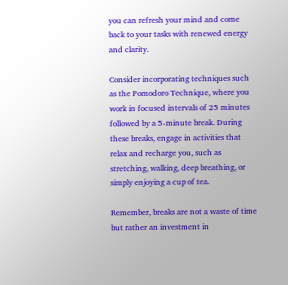you can refresh your mind and come back to your tasks with renewed energy and clarity.

Consider incorporating techniques such as the Pomodoro Technique, where you work in focused intervals of 25 minutes followed by a 5-minute break. During these breaks, engage in activities that relax and recharge you, such as stretching, walking, deep breathing, or simply enjoying a cup of tea.

Remember, breaks are not a waste of time but rather an investment in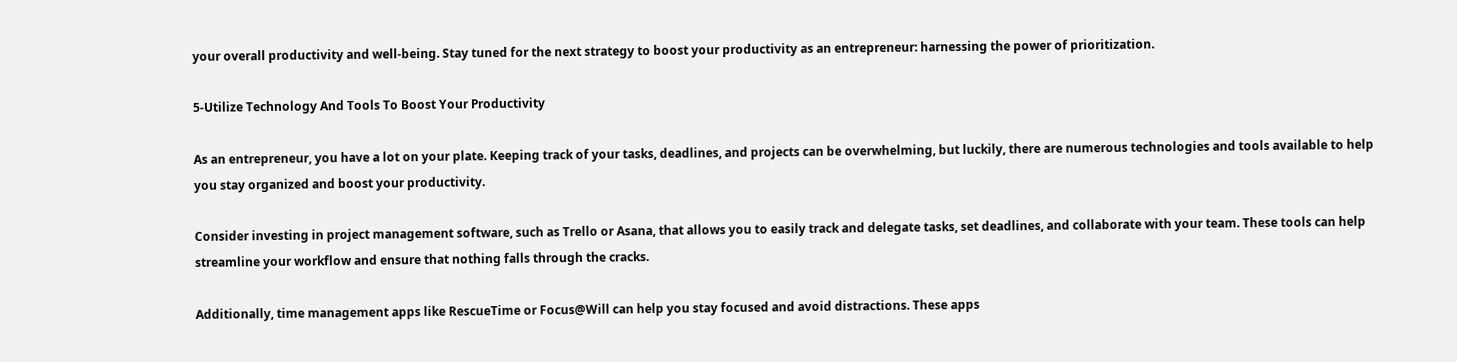your overall productivity and well-being. Stay tuned for the next strategy to boost your productivity as an entrepreneur: harnessing the power of prioritization.

5-Utilize Technology And Tools To Boost Your Productivity

As an entrepreneur, you have a lot on your plate. Keeping track of your tasks, deadlines, and projects can be overwhelming, but luckily, there are numerous technologies and tools available to help you stay organized and boost your productivity.

Consider investing in project management software, such as Trello or Asana, that allows you to easily track and delegate tasks, set deadlines, and collaborate with your team. These tools can help streamline your workflow and ensure that nothing falls through the cracks.

Additionally, time management apps like RescueTime or Focus@Will can help you stay focused and avoid distractions. These apps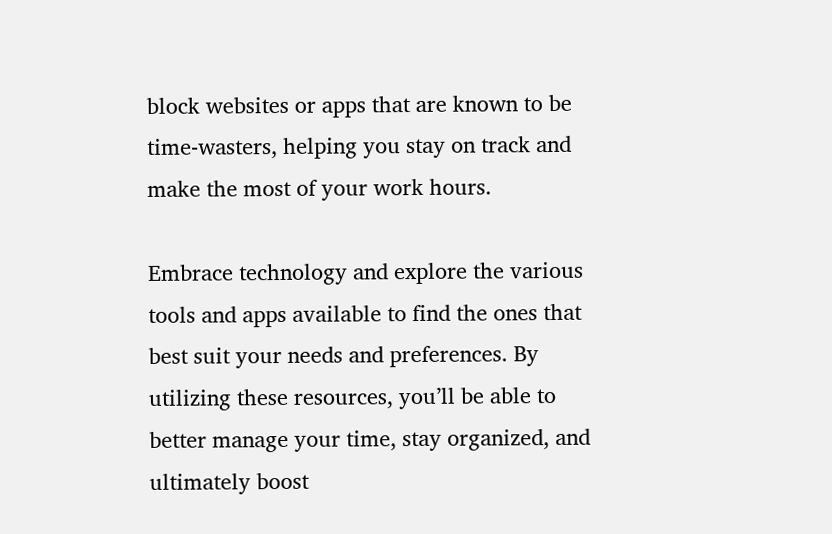block websites or apps that are known to be time-wasters, helping you stay on track and make the most of your work hours.

Embrace technology and explore the various tools and apps available to find the ones that best suit your needs and preferences. By utilizing these resources, you’ll be able to better manage your time, stay organized, and ultimately boost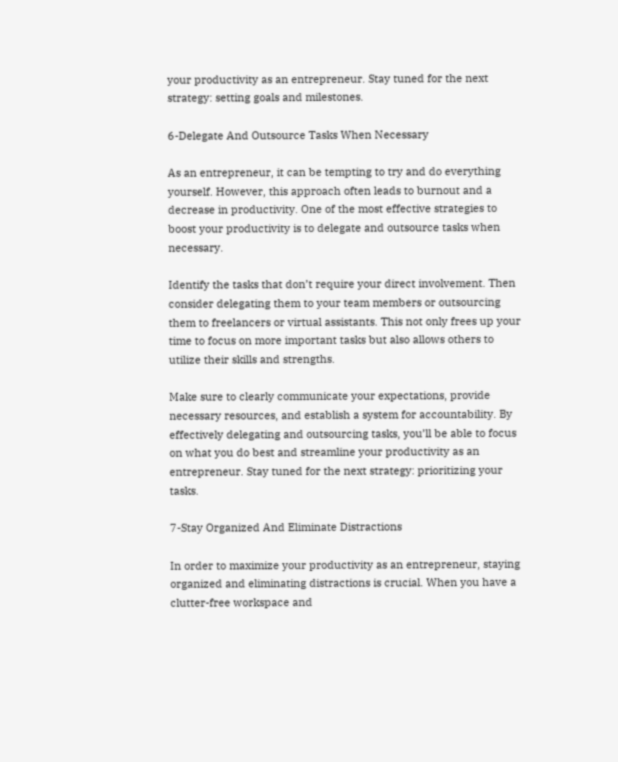your productivity as an entrepreneur. Stay tuned for the next strategy: setting goals and milestones.

6-Delegate And Outsource Tasks When Necessary

As an entrepreneur, it can be tempting to try and do everything yourself. However, this approach often leads to burnout and a decrease in productivity. One of the most effective strategies to boost your productivity is to delegate and outsource tasks when necessary.

Identify the tasks that don’t require your direct involvement. Then consider delegating them to your team members or outsourcing them to freelancers or virtual assistants. This not only frees up your time to focus on more important tasks but also allows others to utilize their skills and strengths.

Make sure to clearly communicate your expectations, provide necessary resources, and establish a system for accountability. By effectively delegating and outsourcing tasks, you’ll be able to focus on what you do best and streamline your productivity as an entrepreneur. Stay tuned for the next strategy: prioritizing your tasks.

7-Stay Organized And Eliminate Distractions

In order to maximize your productivity as an entrepreneur, staying organized and eliminating distractions is crucial. When you have a clutter-free workspace and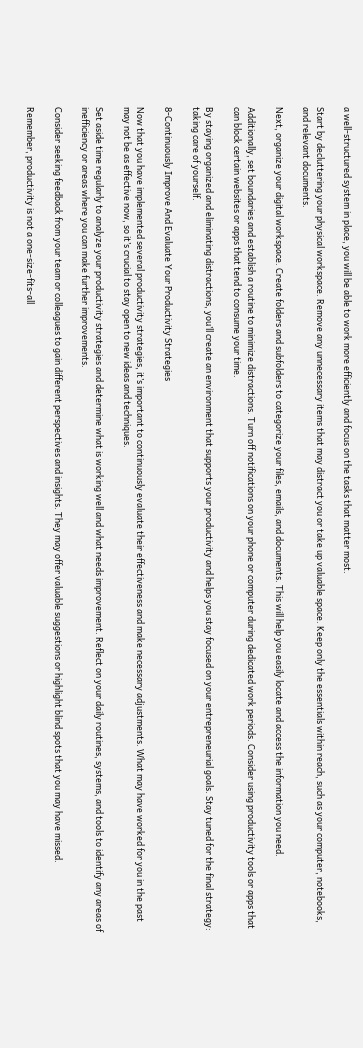a well-structured system in place, you will be able to work more efficiently and focus on the tasks that matter most.

Start by decluttering your physical workspace. Remove any unnecessary items that may distract you or take up valuable space. Keep only the essentials within reach, such as your computer, notebooks, and relevant documents.

Next, organize your digital workspace. Create folders and subfolders to categorize your files, emails, and documents. This will help you easily locate and access the information you need.

Additionally, set boundaries and establish a routine to minimize distractions. Turn off notifications on your phone or computer during dedicated work periods. Consider using productivity tools or apps that can block certain websites or apps that tend to consume your time.

By staying organized and eliminating distractions, you’ll create an environment that supports your productivity and helps you stay focused on your entrepreneurial goals. Stay tuned for the final strategy: taking care of yourself.

8-Continuously Improve And Evaluate Your Productivity Strategies

Now that you have implemented several productivity strategies, it’s important to continuously evaluate their effectiveness and make necessary adjustments. What may have worked for you in the past may not be as effective now, so it’s crucial to stay open to new ideas and techniques.

Set aside time regularly to analyze your productivity strategies and determine what is working well and what needs improvement. Reflect on your daily routines, systems, and tools to identify any areas of inefficiency or areas where you can make further improvements.

Consider seeking feedback from your team or colleagues to gain different perspectives and insights. They may offer valuable suggestions or highlight blind spots that you may have missed.

Remember, productivity is not a one-size-fits-all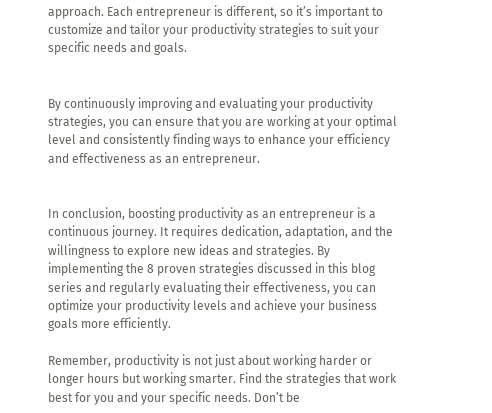approach. Each entrepreneur is different, so it’s important to customize and tailor your productivity strategies to suit your specific needs and goals.


By continuously improving and evaluating your productivity strategies, you can ensure that you are working at your optimal level and consistently finding ways to enhance your efficiency and effectiveness as an entrepreneur.


In conclusion, boosting productivity as an entrepreneur is a continuous journey. It requires dedication, adaptation, and the willingness to explore new ideas and strategies. By implementing the 8 proven strategies discussed in this blog series and regularly evaluating their effectiveness, you can optimize your productivity levels and achieve your business goals more efficiently.

Remember, productivity is not just about working harder or longer hours but working smarter. Find the strategies that work best for you and your specific needs. Don’t be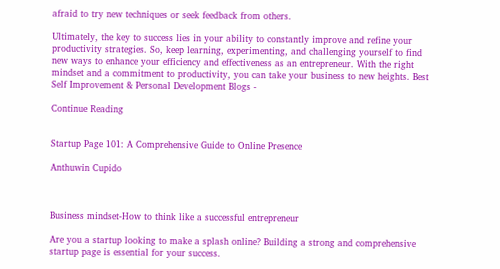afraid to try new techniques or seek feedback from others.

Ultimately, the key to success lies in your ability to constantly improve and refine your productivity strategies. So, keep learning, experimenting, and challenging yourself to find new ways to enhance your efficiency and effectiveness as an entrepreneur. With the right mindset and a commitment to productivity, you can take your business to new heights. Best Self Improvement & Personal Development Blogs -

Continue Reading


Startup Page 101: A Comprehensive Guide to Online Presence

Anthuwin Cupido



Business mindset-How to think like a successful entrepreneur

Are you a startup looking to make a splash online? Building a strong and comprehensive startup page is essential for your success.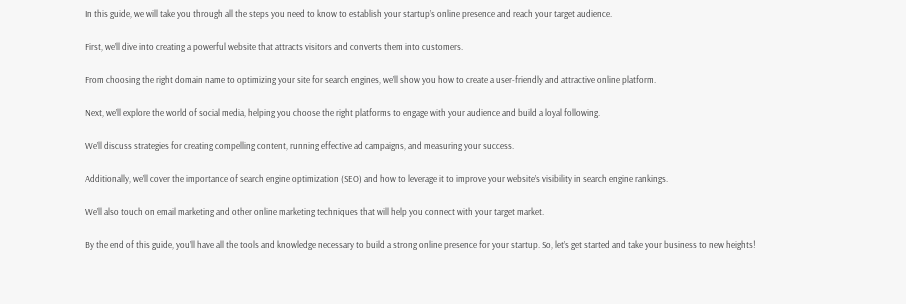In this guide, we will take you through all the steps you need to know to establish your startup’s online presence and reach your target audience.

First, we’ll dive into creating a powerful website that attracts visitors and converts them into customers.

From choosing the right domain name to optimizing your site for search engines, we’ll show you how to create a user-friendly and attractive online platform.

Next, we’ll explore the world of social media, helping you choose the right platforms to engage with your audience and build a loyal following.

We’ll discuss strategies for creating compelling content, running effective ad campaigns, and measuring your success.

Additionally, we’ll cover the importance of search engine optimization (SEO) and how to leverage it to improve your website’s visibility in search engine rankings.

We’ll also touch on email marketing and other online marketing techniques that will help you connect with your target market.

By the end of this guide, you’ll have all the tools and knowledge necessary to build a strong online presence for your startup. So, let’s get started and take your business to new heights!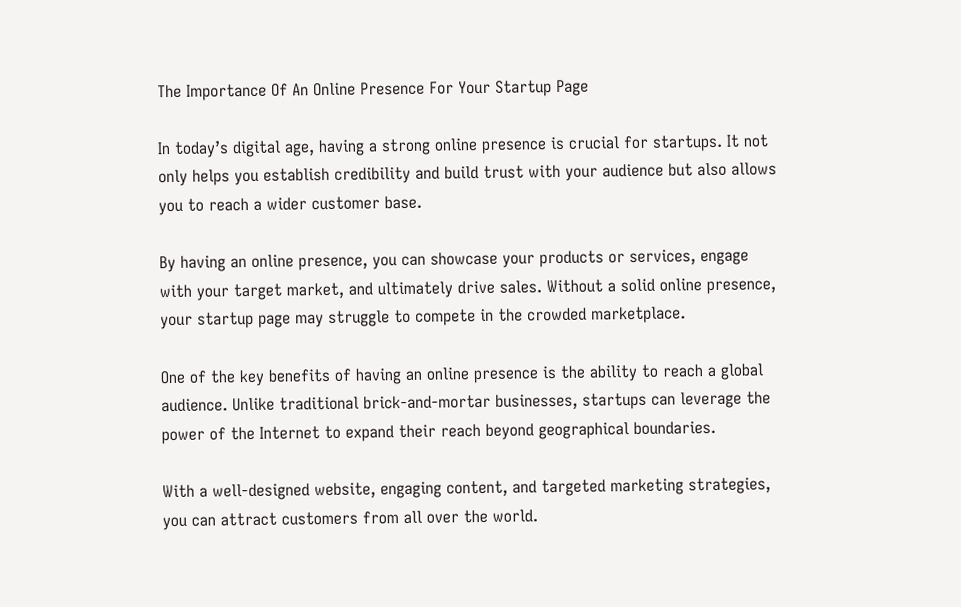The Importance Of An Online Presence For Your Startup Page

In today’s digital age, having a strong online presence is crucial for startups. It not only helps you establish credibility and build trust with your audience but also allows you to reach a wider customer base.

By having an online presence, you can showcase your products or services, engage with your target market, and ultimately drive sales. Without a solid online presence, your startup page may struggle to compete in the crowded marketplace.

One of the key benefits of having an online presence is the ability to reach a global audience. Unlike traditional brick-and-mortar businesses, startups can leverage the power of the Internet to expand their reach beyond geographical boundaries.

With a well-designed website, engaging content, and targeted marketing strategies, you can attract customers from all over the world.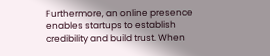Furthermore, an online presence enables startups to establish credibility and build trust. When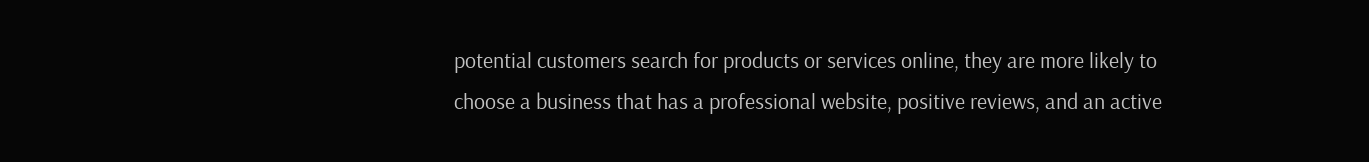potential customers search for products or services online, they are more likely to choose a business that has a professional website, positive reviews, and an active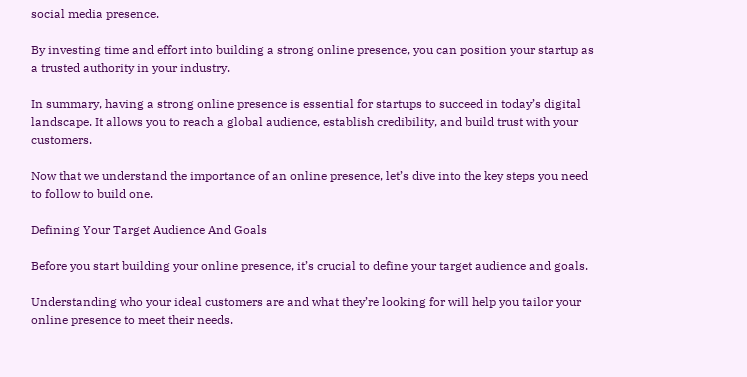social media presence.

By investing time and effort into building a strong online presence, you can position your startup as a trusted authority in your industry.

In summary, having a strong online presence is essential for startups to succeed in today’s digital landscape. It allows you to reach a global audience, establish credibility, and build trust with your customers.

Now that we understand the importance of an online presence, let’s dive into the key steps you need to follow to build one.

Defining Your Target Audience And Goals

Before you start building your online presence, it’s crucial to define your target audience and goals.

Understanding who your ideal customers are and what they’re looking for will help you tailor your online presence to meet their needs.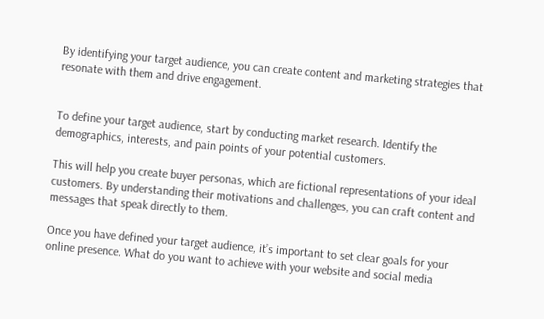By identifying your target audience, you can create content and marketing strategies that resonate with them and drive engagement.


To define your target audience, start by conducting market research. Identify the demographics, interests, and pain points of your potential customers.

This will help you create buyer personas, which are fictional representations of your ideal customers. By understanding their motivations and challenges, you can craft content and messages that speak directly to them.

Once you have defined your target audience, it’s important to set clear goals for your online presence. What do you want to achieve with your website and social media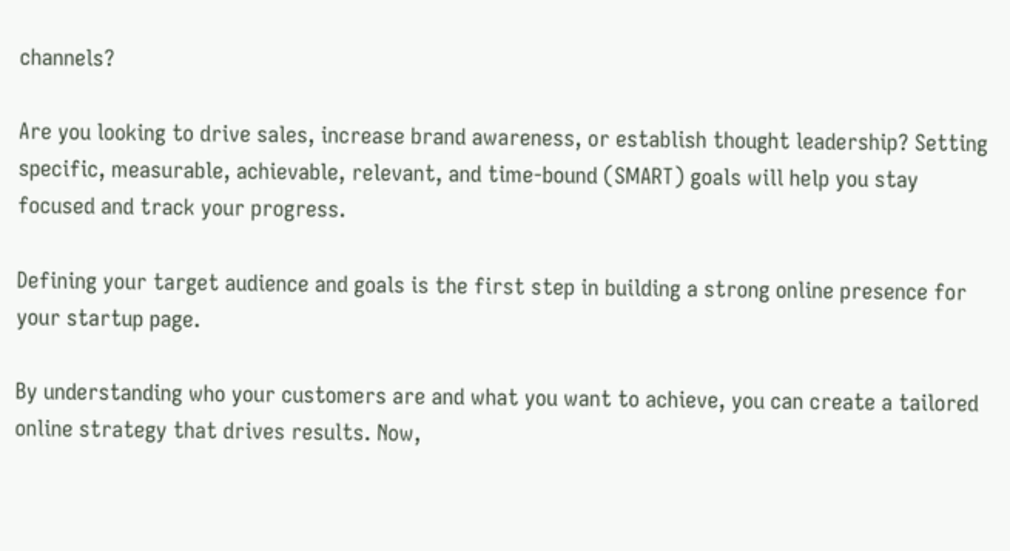channels?

Are you looking to drive sales, increase brand awareness, or establish thought leadership? Setting specific, measurable, achievable, relevant, and time-bound (SMART) goals will help you stay focused and track your progress.

Defining your target audience and goals is the first step in building a strong online presence for your startup page.

By understanding who your customers are and what you want to achieve, you can create a tailored online strategy that drives results. Now,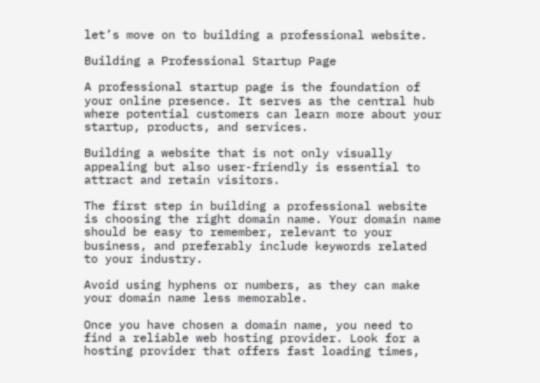let’s move on to building a professional website.

Building a Professional Startup Page

A professional startup page is the foundation of your online presence. It serves as the central hub where potential customers can learn more about your startup, products, and services.

Building a website that is not only visually appealing but also user-friendly is essential to attract and retain visitors.

The first step in building a professional website is choosing the right domain name. Your domain name should be easy to remember, relevant to your business, and preferably include keywords related to your industry.

Avoid using hyphens or numbers, as they can make your domain name less memorable.

Once you have chosen a domain name, you need to find a reliable web hosting provider. Look for a hosting provider that offers fast loading times,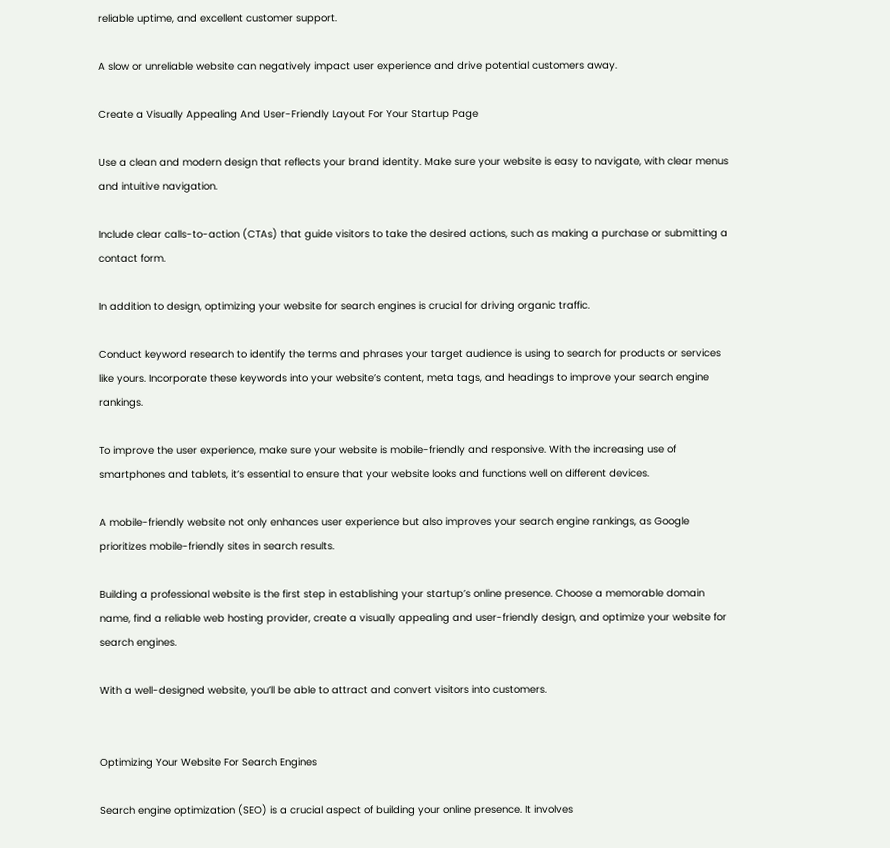reliable uptime, and excellent customer support.

A slow or unreliable website can negatively impact user experience and drive potential customers away.

Create a Visually Appealing And User-Friendly Layout For Your Startup Page

Use a clean and modern design that reflects your brand identity. Make sure your website is easy to navigate, with clear menus and intuitive navigation.

Include clear calls-to-action (CTAs) that guide visitors to take the desired actions, such as making a purchase or submitting a contact form.

In addition to design, optimizing your website for search engines is crucial for driving organic traffic.

Conduct keyword research to identify the terms and phrases your target audience is using to search for products or services like yours. Incorporate these keywords into your website’s content, meta tags, and headings to improve your search engine rankings.

To improve the user experience, make sure your website is mobile-friendly and responsive. With the increasing use of smartphones and tablets, it’s essential to ensure that your website looks and functions well on different devices.

A mobile-friendly website not only enhances user experience but also improves your search engine rankings, as Google prioritizes mobile-friendly sites in search results.

Building a professional website is the first step in establishing your startup’s online presence. Choose a memorable domain name, find a reliable web hosting provider, create a visually appealing and user-friendly design, and optimize your website for search engines.

With a well-designed website, you’ll be able to attract and convert visitors into customers.


Optimizing Your Website For Search Engines

Search engine optimization (SEO) is a crucial aspect of building your online presence. It involves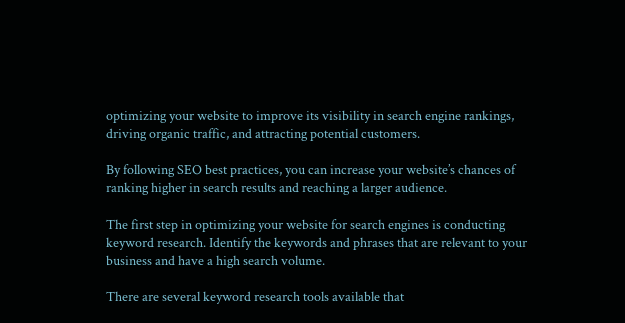optimizing your website to improve its visibility in search engine rankings, driving organic traffic, and attracting potential customers.

By following SEO best practices, you can increase your website’s chances of ranking higher in search results and reaching a larger audience.

The first step in optimizing your website for search engines is conducting keyword research. Identify the keywords and phrases that are relevant to your business and have a high search volume.

There are several keyword research tools available that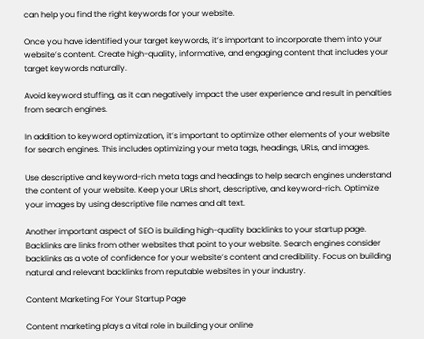can help you find the right keywords for your website.

Once you have identified your target keywords, it’s important to incorporate them into your website’s content. Create high-quality, informative, and engaging content that includes your target keywords naturally.

Avoid keyword stuffing, as it can negatively impact the user experience and result in penalties from search engines.

In addition to keyword optimization, it’s important to optimize other elements of your website for search engines. This includes optimizing your meta tags, headings, URLs, and images.

Use descriptive and keyword-rich meta tags and headings to help search engines understand the content of your website. Keep your URLs short, descriptive, and keyword-rich. Optimize your images by using descriptive file names and alt text.

Another important aspect of SEO is building high-quality backlinks to your startup page. Backlinks are links from other websites that point to your website. Search engines consider backlinks as a vote of confidence for your website’s content and credibility. Focus on building natural and relevant backlinks from reputable websites in your industry.

Content Marketing For Your Startup Page

Content marketing plays a vital role in building your online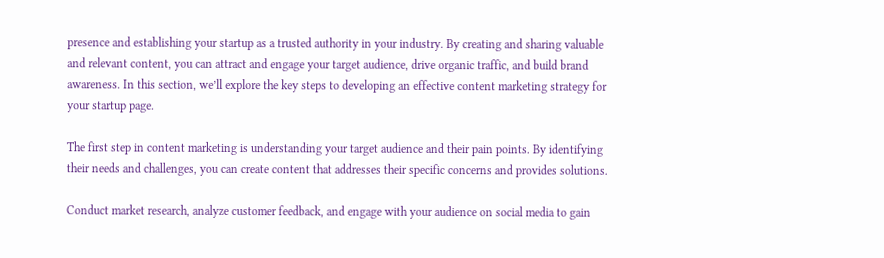presence and establishing your startup as a trusted authority in your industry. By creating and sharing valuable and relevant content, you can attract and engage your target audience, drive organic traffic, and build brand awareness. In this section, we’ll explore the key steps to developing an effective content marketing strategy for your startup page.

The first step in content marketing is understanding your target audience and their pain points. By identifying their needs and challenges, you can create content that addresses their specific concerns and provides solutions.

Conduct market research, analyze customer feedback, and engage with your audience on social media to gain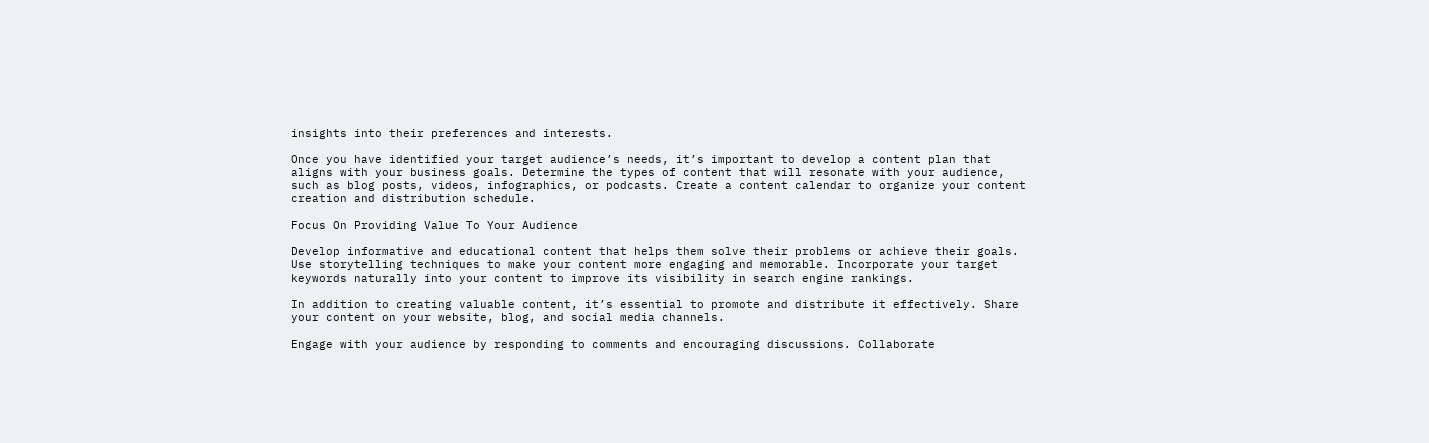insights into their preferences and interests.

Once you have identified your target audience’s needs, it’s important to develop a content plan that aligns with your business goals. Determine the types of content that will resonate with your audience, such as blog posts, videos, infographics, or podcasts. Create a content calendar to organize your content creation and distribution schedule.

Focus On Providing Value To Your Audience

Develop informative and educational content that helps them solve their problems or achieve their goals. Use storytelling techniques to make your content more engaging and memorable. Incorporate your target keywords naturally into your content to improve its visibility in search engine rankings.

In addition to creating valuable content, it’s essential to promote and distribute it effectively. Share your content on your website, blog, and social media channels.

Engage with your audience by responding to comments and encouraging discussions. Collaborate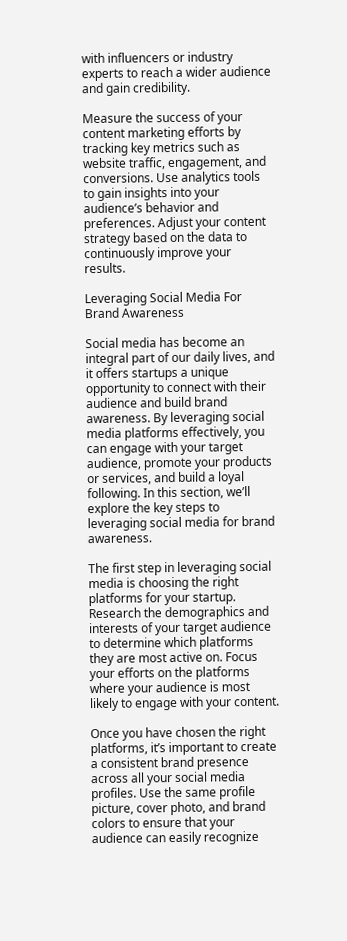with influencers or industry experts to reach a wider audience and gain credibility.

Measure the success of your content marketing efforts by tracking key metrics such as website traffic, engagement, and conversions. Use analytics tools to gain insights into your audience’s behavior and preferences. Adjust your content strategy based on the data to continuously improve your results.

Leveraging Social Media For Brand Awareness

Social media has become an integral part of our daily lives, and it offers startups a unique opportunity to connect with their audience and build brand awareness. By leveraging social media platforms effectively, you can engage with your target audience, promote your products or services, and build a loyal following. In this section, we’ll explore the key steps to leveraging social media for brand awareness.

The first step in leveraging social media is choosing the right platforms for your startup. Research the demographics and interests of your target audience to determine which platforms they are most active on. Focus your efforts on the platforms where your audience is most likely to engage with your content.

Once you have chosen the right platforms, it’s important to create a consistent brand presence across all your social media profiles. Use the same profile picture, cover photo, and brand colors to ensure that your audience can easily recognize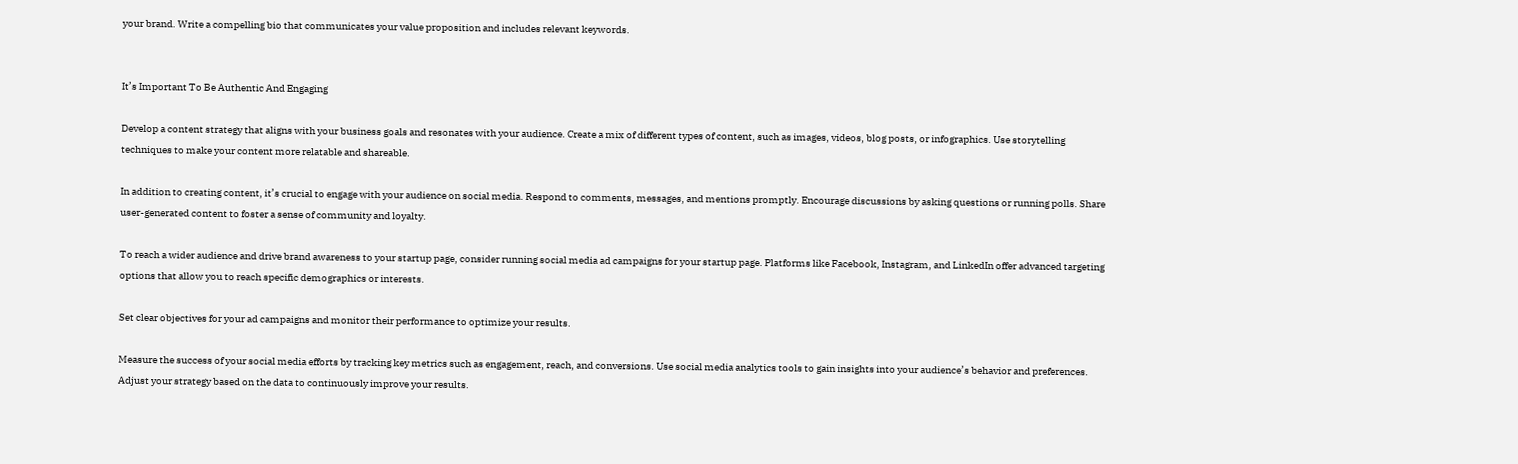your brand. Write a compelling bio that communicates your value proposition and includes relevant keywords.


It’s Important To Be Authentic And Engaging

Develop a content strategy that aligns with your business goals and resonates with your audience. Create a mix of different types of content, such as images, videos, blog posts, or infographics. Use storytelling techniques to make your content more relatable and shareable.

In addition to creating content, it’s crucial to engage with your audience on social media. Respond to comments, messages, and mentions promptly. Encourage discussions by asking questions or running polls. Share user-generated content to foster a sense of community and loyalty.

To reach a wider audience and drive brand awareness to your startup page, consider running social media ad campaigns for your startup page. Platforms like Facebook, Instagram, and LinkedIn offer advanced targeting options that allow you to reach specific demographics or interests.

Set clear objectives for your ad campaigns and monitor their performance to optimize your results.

Measure the success of your social media efforts by tracking key metrics such as engagement, reach, and conversions. Use social media analytics tools to gain insights into your audience’s behavior and preferences. Adjust your strategy based on the data to continuously improve your results.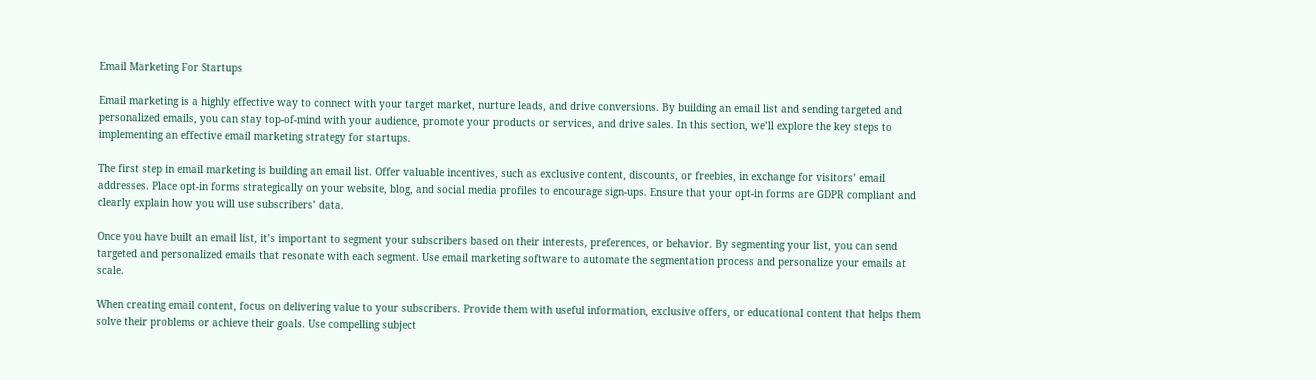Email Marketing For Startups

Email marketing is a highly effective way to connect with your target market, nurture leads, and drive conversions. By building an email list and sending targeted and personalized emails, you can stay top-of-mind with your audience, promote your products or services, and drive sales. In this section, we’ll explore the key steps to implementing an effective email marketing strategy for startups.

The first step in email marketing is building an email list. Offer valuable incentives, such as exclusive content, discounts, or freebies, in exchange for visitors’ email addresses. Place opt-in forms strategically on your website, blog, and social media profiles to encourage sign-ups. Ensure that your opt-in forms are GDPR compliant and clearly explain how you will use subscribers’ data.

Once you have built an email list, it’s important to segment your subscribers based on their interests, preferences, or behavior. By segmenting your list, you can send targeted and personalized emails that resonate with each segment. Use email marketing software to automate the segmentation process and personalize your emails at scale.

When creating email content, focus on delivering value to your subscribers. Provide them with useful information, exclusive offers, or educational content that helps them solve their problems or achieve their goals. Use compelling subject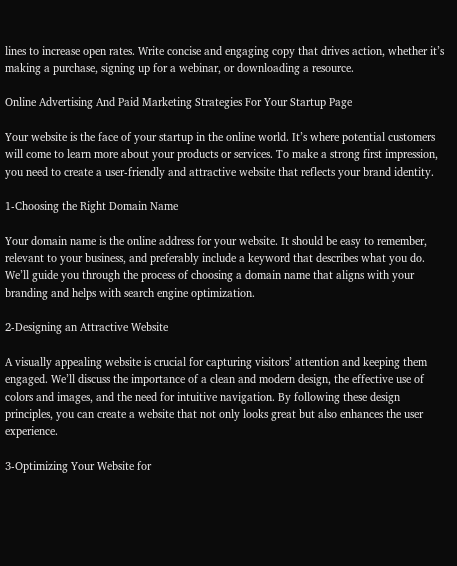lines to increase open rates. Write concise and engaging copy that drives action, whether it’s making a purchase, signing up for a webinar, or downloading a resource.

Online Advertising And Paid Marketing Strategies For Your Startup Page

Your website is the face of your startup in the online world. It’s where potential customers will come to learn more about your products or services. To make a strong first impression, you need to create a user-friendly and attractive website that reflects your brand identity.

1-Choosing the Right Domain Name

Your domain name is the online address for your website. It should be easy to remember, relevant to your business, and preferably include a keyword that describes what you do. We’ll guide you through the process of choosing a domain name that aligns with your branding and helps with search engine optimization.

2-Designing an Attractive Website

A visually appealing website is crucial for capturing visitors’ attention and keeping them engaged. We’ll discuss the importance of a clean and modern design, the effective use of colors and images, and the need for intuitive navigation. By following these design principles, you can create a website that not only looks great but also enhances the user experience.

3-Optimizing Your Website for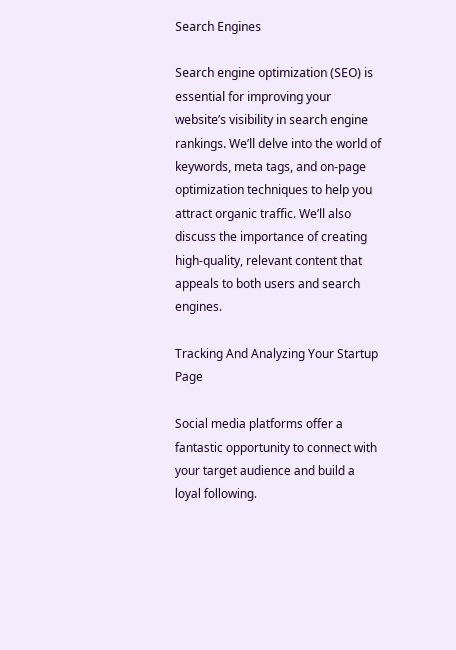Search Engines

Search engine optimization (SEO) is essential for improving your website’s visibility in search engine rankings. We’ll delve into the world of keywords, meta tags, and on-page optimization techniques to help you attract organic traffic. We’ll also discuss the importance of creating high-quality, relevant content that appeals to both users and search engines.

Tracking And Analyzing Your Startup Page

Social media platforms offer a fantastic opportunity to connect with your target audience and build a loyal following.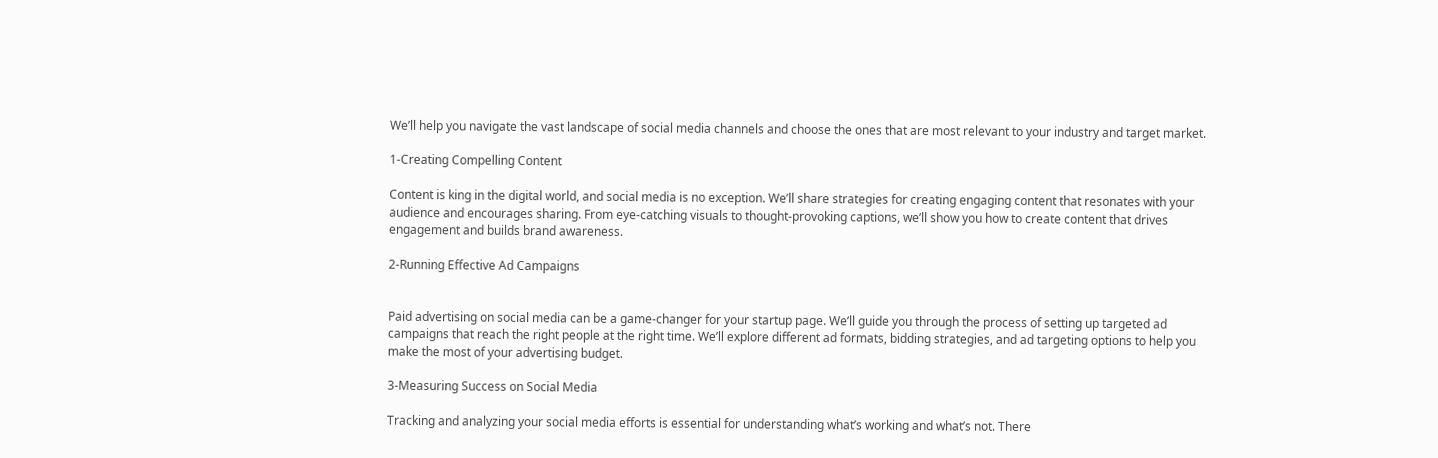We’ll help you navigate the vast landscape of social media channels and choose the ones that are most relevant to your industry and target market.

1-Creating Compelling Content

Content is king in the digital world, and social media is no exception. We’ll share strategies for creating engaging content that resonates with your audience and encourages sharing. From eye-catching visuals to thought-provoking captions, we’ll show you how to create content that drives engagement and builds brand awareness.

2-Running Effective Ad Campaigns


Paid advertising on social media can be a game-changer for your startup page. We’ll guide you through the process of setting up targeted ad campaigns that reach the right people at the right time. We’ll explore different ad formats, bidding strategies, and ad targeting options to help you make the most of your advertising budget.

3-Measuring Success on Social Media

Tracking and analyzing your social media efforts is essential for understanding what’s working and what’s not. There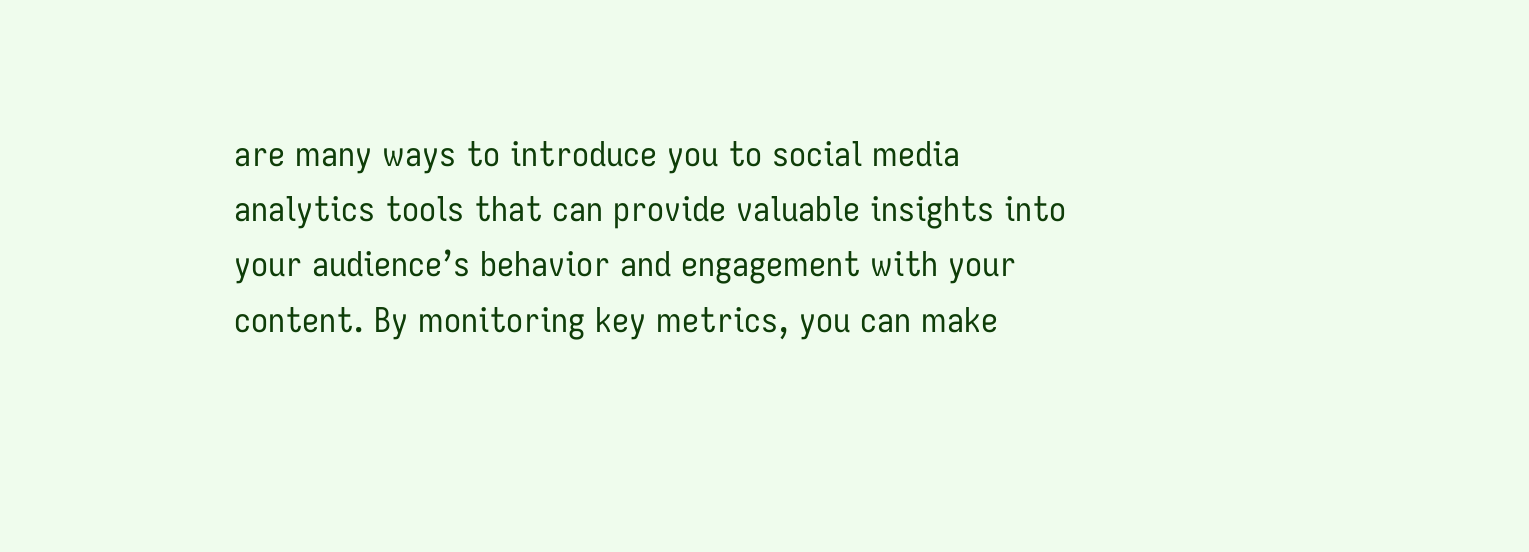are many ways to introduce you to social media analytics tools that can provide valuable insights into your audience’s behavior and engagement with your content. By monitoring key metrics, you can make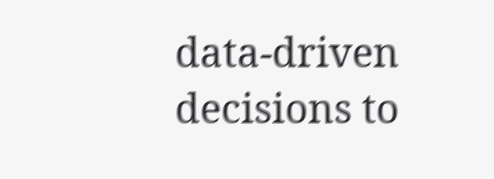data-driven decisions to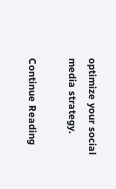optimize your social media strategy.

Continue Reading